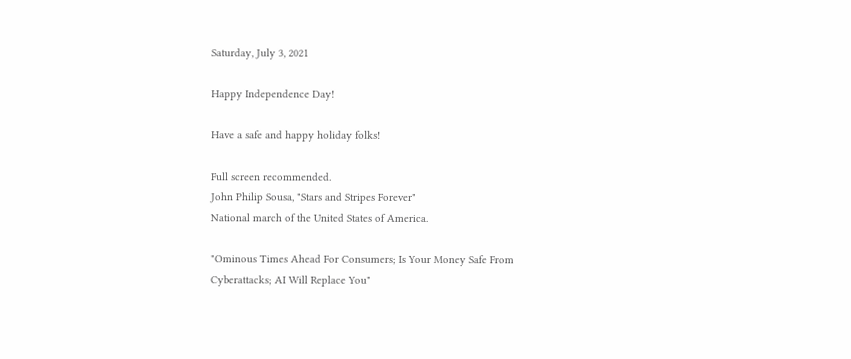Saturday, July 3, 2021

Happy Independence Day!

Have a safe and happy holiday folks!

Full screen recommended.
John Philip Sousa, "Stars and Stripes Forever"
National march of the United States of America.

"Ominous Times Ahead For Consumers; Is Your Money Safe From Cyberattacks; AI Will Replace You"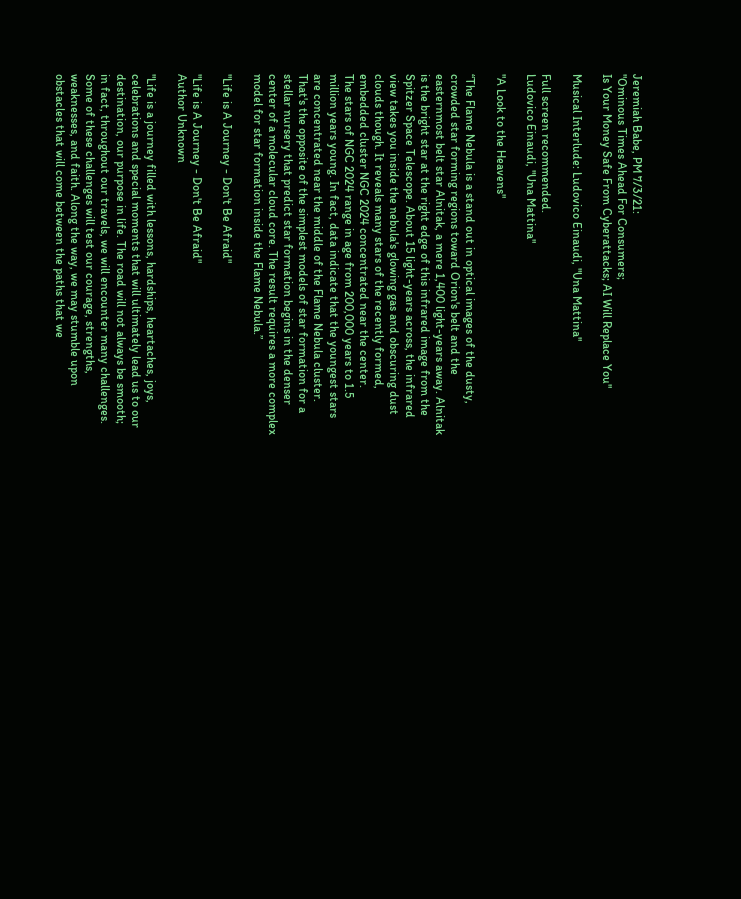Jeremiah Babe, PM 7/3/21:
"Ominous Times Ahead For Consumers;
Is Your Money Safe From Cyberattacks; AI Will Replace You"

Musical Interlude: Ludovico Einaudi, "Una Mattina"

Full screen recommended.
Ludovico Einaudi, "Una Mattina"

"A Look to the Heavens"

“The Flame Nebula is a stand out in optical images of the dusty, crowded star forming regions toward Orion's belt and the easternmost belt star Alnitak, a mere 1,400 light-years away. Alnitak is the bright star at the right edge of this infrared image from the Spitzer Space Telescope. About 15 light-years across, the infrared view takes you inside the nebula's glowing gas and obscuring dust clouds though. It reveals many stars of the recently formed, embedded cluster NGC 2024 concentrated near the center.
The stars of NGC 2024 range in age from 200,000 years to 1.5 million years young. In fact, data indicate that the youngest stars are concentrated near the middle of the Flame Nebula cluster. That's the opposite of the simplest models of star formation for a stellar nursery that predict star formation begins in the denser center of a molecular cloud core. The result requires a more complex model for star formation inside the Flame Nebula.”

"Life is A Journey - Don't Be Afraid"

"Life is A Journey - Don't Be Afraid"
Author Unknown

"Life is a journey filled with lessons, hardships, heartaches, joys, celebrations and special moments that will ultimately lead us to our destination, our purpose in life. The road will not always be smooth; in fact, throughout our travels, we will encounter many challenges. Some of these challenges will test our courage, strengths, weaknesses, and faith. Along the way, we may stumble upon obstacles that will come between the paths that we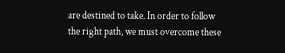are destined to take. In order to follow the right path, we must overcome these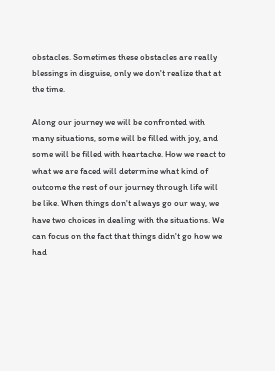obstacles. Sometimes these obstacles are really blessings in disguise, only we don't realize that at the time.

Along our journey we will be confronted with many situations, some will be filled with joy, and some will be filled with heartache. How we react to what we are faced will determine what kind of outcome the rest of our journey through life will be like. When things don't always go our way, we have two choices in dealing with the situations. We can focus on the fact that things didn't go how we had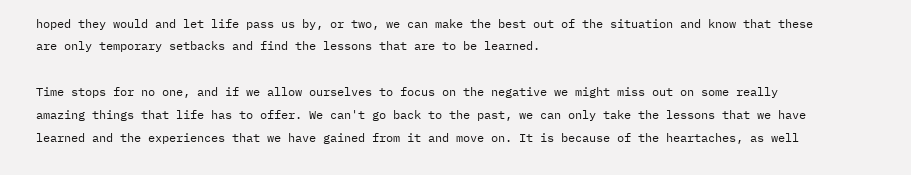hoped they would and let life pass us by, or two, we can make the best out of the situation and know that these are only temporary setbacks and find the lessons that are to be learned.

Time stops for no one, and if we allow ourselves to focus on the negative we might miss out on some really amazing things that life has to offer. We can't go back to the past, we can only take the lessons that we have learned and the experiences that we have gained from it and move on. It is because of the heartaches, as well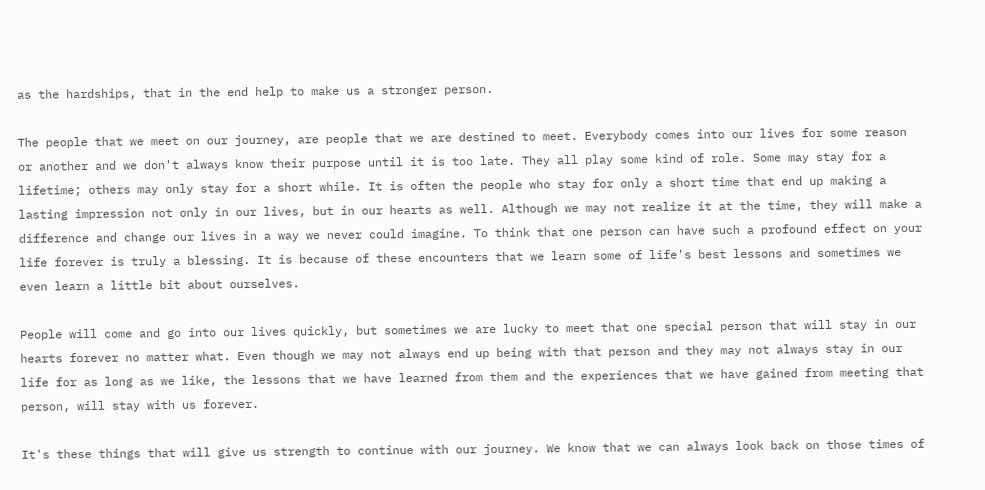as the hardships, that in the end help to make us a stronger person.

The people that we meet on our journey, are people that we are destined to meet. Everybody comes into our lives for some reason or another and we don't always know their purpose until it is too late. They all play some kind of role. Some may stay for a lifetime; others may only stay for a short while. It is often the people who stay for only a short time that end up making a lasting impression not only in our lives, but in our hearts as well. Although we may not realize it at the time, they will make a difference and change our lives in a way we never could imagine. To think that one person can have such a profound effect on your life forever is truly a blessing. It is because of these encounters that we learn some of life's best lessons and sometimes we even learn a little bit about ourselves.

People will come and go into our lives quickly, but sometimes we are lucky to meet that one special person that will stay in our hearts forever no matter what. Even though we may not always end up being with that person and they may not always stay in our life for as long as we like, the lessons that we have learned from them and the experiences that we have gained from meeting that person, will stay with us forever.

It's these things that will give us strength to continue with our journey. We know that we can always look back on those times of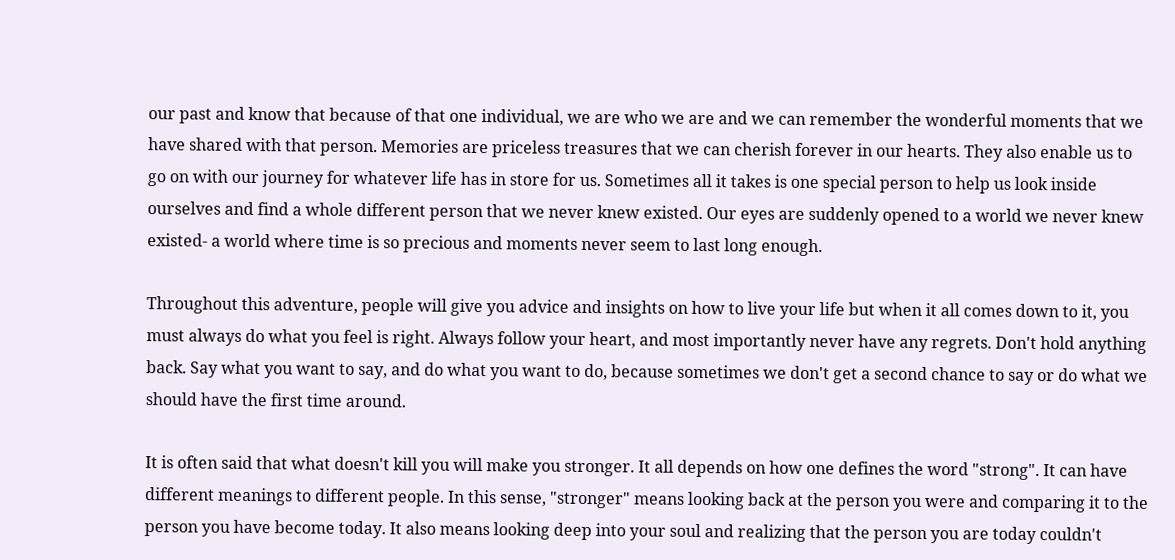our past and know that because of that one individual, we are who we are and we can remember the wonderful moments that we have shared with that person. Memories are priceless treasures that we can cherish forever in our hearts. They also enable us to go on with our journey for whatever life has in store for us. Sometimes all it takes is one special person to help us look inside ourselves and find a whole different person that we never knew existed. Our eyes are suddenly opened to a world we never knew existed- a world where time is so precious and moments never seem to last long enough.

Throughout this adventure, people will give you advice and insights on how to live your life but when it all comes down to it, you must always do what you feel is right. Always follow your heart, and most importantly never have any regrets. Don't hold anything back. Say what you want to say, and do what you want to do, because sometimes we don't get a second chance to say or do what we should have the first time around.

It is often said that what doesn't kill you will make you stronger. It all depends on how one defines the word "strong". It can have different meanings to different people. In this sense, "stronger" means looking back at the person you were and comparing it to the person you have become today. It also means looking deep into your soul and realizing that the person you are today couldn't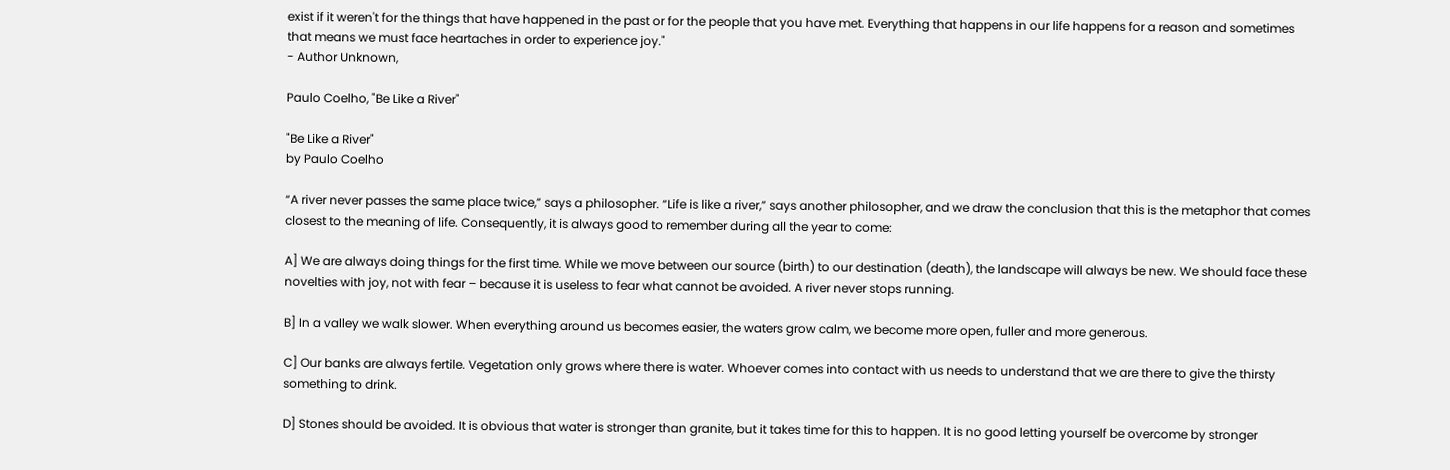exist if it weren't for the things that have happened in the past or for the people that you have met. Everything that happens in our life happens for a reason and sometimes that means we must face heartaches in order to experience joy."
- Author Unknown,

Paulo Coelho, "Be Like a River"

"Be Like a River"
by Paulo Coelho

“A river never passes the same place twice,” says a philosopher. “Life is like a river,” says another philosopher, and we draw the conclusion that this is the metaphor that comes closest to the meaning of life. Consequently, it is always good to remember during all the year to come:

A] We are always doing things for the first time. While we move between our source (birth) to our destination (death), the landscape will always be new. We should face these novelties with joy, not with fear – because it is useless to fear what cannot be avoided. A river never stops running.

B] In a valley we walk slower. When everything around us becomes easier, the waters grow calm, we become more open, fuller and more generous.

C] Our banks are always fertile. Vegetation only grows where there is water. Whoever comes into contact with us needs to understand that we are there to give the thirsty something to drink.

D] Stones should be avoided. It is obvious that water is stronger than granite, but it takes time for this to happen. It is no good letting yourself be overcome by stronger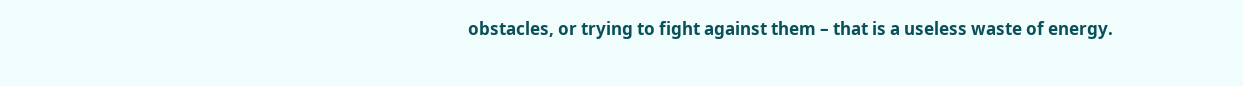obstacles, or trying to fight against them – that is a useless waste of energy.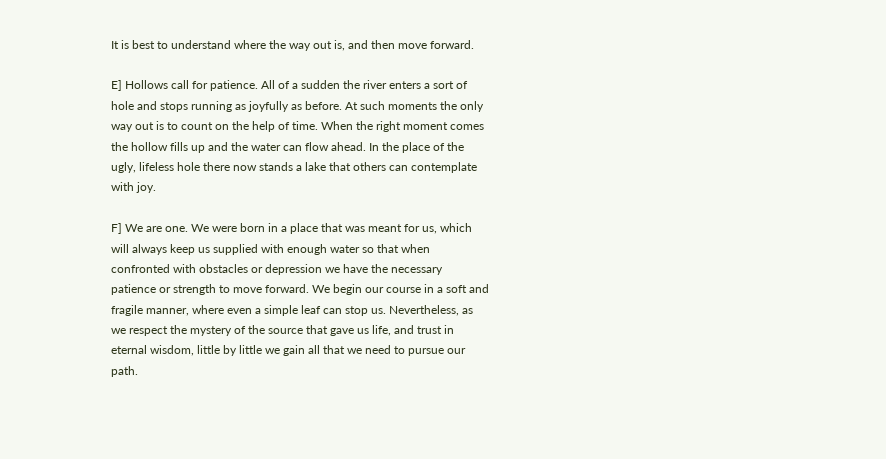It is best to understand where the way out is, and then move forward.

E] Hollows call for patience. All of a sudden the river enters a sort of hole and stops running as joyfully as before. At such moments the only way out is to count on the help of time. When the right moment comes the hollow fills up and the water can flow ahead. In the place of the ugly, lifeless hole there now stands a lake that others can contemplate with joy.

F] We are one. We were born in a place that was meant for us, which will always keep us supplied with enough water so that when confronted with obstacles or depression we have the necessary patience or strength to move forward. We begin our course in a soft and fragile manner, where even a simple leaf can stop us. Nevertheless, as we respect the mystery of the source that gave us life, and trust in eternal wisdom, little by little we gain all that we need to pursue our path.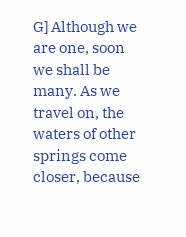G] Although we are one, soon we shall be many. As we travel on, the waters of other springs come closer, because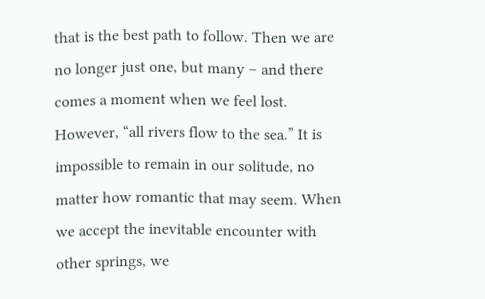that is the best path to follow. Then we are no longer just one, but many – and there comes a moment when we feel lost. However, “all rivers flow to the sea.” It is impossible to remain in our solitude, no matter how romantic that may seem. When we accept the inevitable encounter with other springs, we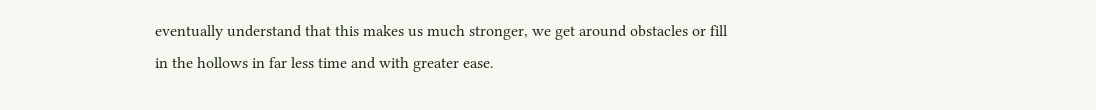eventually understand that this makes us much stronger, we get around obstacles or fill in the hollows in far less time and with greater ease.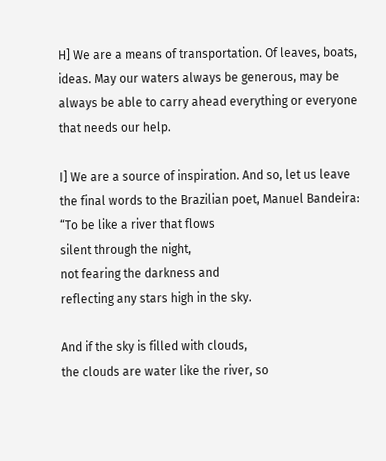H] We are a means of transportation. Of leaves, boats, ideas. May our waters always be generous, may be always be able to carry ahead everything or everyone that needs our help.

I] We are a source of inspiration. And so, let us leave the final words to the Brazilian poet, Manuel Bandeira:
“To be like a river that flows
silent through the night,
not fearing the darkness and
reflecting any stars high in the sky.

And if the sky is filled with clouds,
the clouds are water like the river, so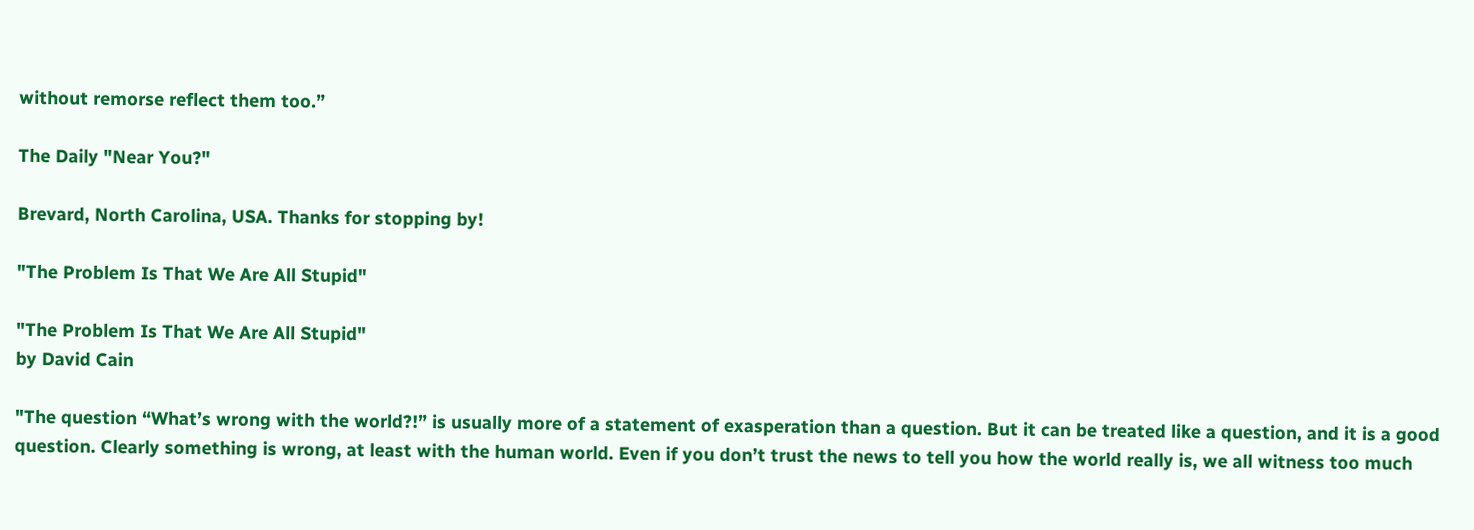without remorse reflect them too.”

The Daily "Near You?"

Brevard, North Carolina, USA. Thanks for stopping by!

"The Problem Is That We Are All Stupid"

"The Problem Is That We Are All Stupid"
by David Cain

"The question “What’s wrong with the world?!” is usually more of a statement of exasperation than a question. But it can be treated like a question, and it is a good question. Clearly something is wrong, at least with the human world. Even if you don’t trust the news to tell you how the world really is, we all witness too much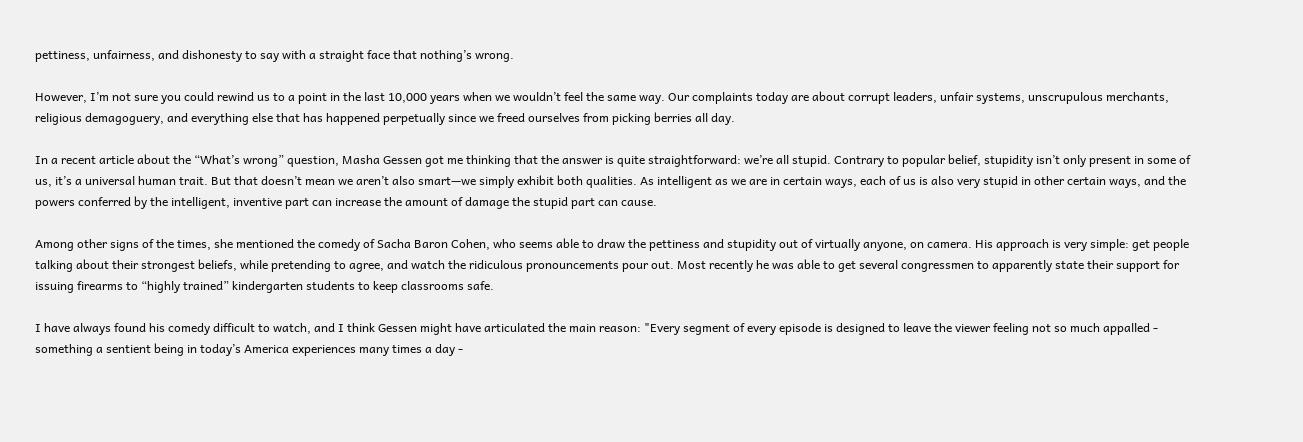pettiness, unfairness, and dishonesty to say with a straight face that nothing’s wrong.

However, I’m not sure you could rewind us to a point in the last 10,000 years when we wouldn’t feel the same way. Our complaints today are about corrupt leaders, unfair systems, unscrupulous merchants, religious demagoguery, and everything else that has happened perpetually since we freed ourselves from picking berries all day.

In a recent article about the “What’s wrong” question, Masha Gessen got me thinking that the answer is quite straightforward: we’re all stupid. Contrary to popular belief, stupidity isn’t only present in some of us, it’s a universal human trait. But that doesn’t mean we aren’t also smart—we simply exhibit both qualities. As intelligent as we are in certain ways, each of us is also very stupid in other certain ways, and the powers conferred by the intelligent, inventive part can increase the amount of damage the stupid part can cause.

Among other signs of the times, she mentioned the comedy of Sacha Baron Cohen, who seems able to draw the pettiness and stupidity out of virtually anyone, on camera. His approach is very simple: get people talking about their strongest beliefs, while pretending to agree, and watch the ridiculous pronouncements pour out. Most recently he was able to get several congressmen to apparently state their support for issuing firearms to “highly trained” kindergarten students to keep classrooms safe.

I have always found his comedy difficult to watch, and I think Gessen might have articulated the main reason: "Every segment of every episode is designed to leave the viewer feeling not so much appalled - something a sentient being in today’s America experiences many times a day -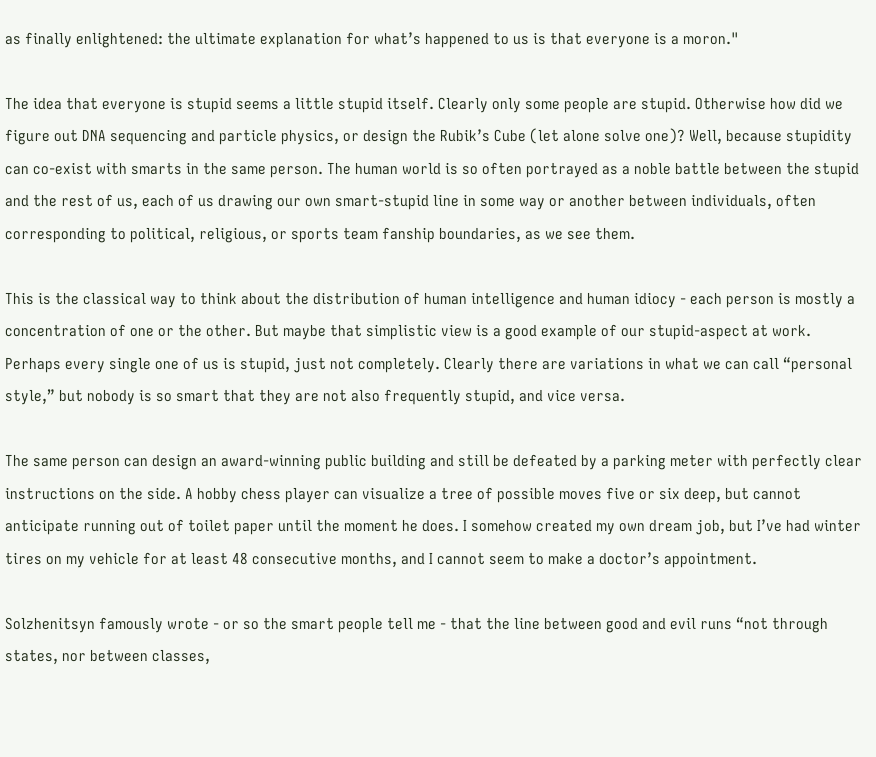as finally enlightened: the ultimate explanation for what’s happened to us is that everyone is a moron."

The idea that everyone is stupid seems a little stupid itself. Clearly only some people are stupid. Otherwise how did we figure out DNA sequencing and particle physics, or design the Rubik’s Cube (let alone solve one)? Well, because stupidity can co-exist with smarts in the same person. The human world is so often portrayed as a noble battle between the stupid and the rest of us, each of us drawing our own smart-stupid line in some way or another between individuals, often corresponding to political, religious, or sports team fanship boundaries, as we see them.

This is the classical way to think about the distribution of human intelligence and human idiocy - each person is mostly a concentration of one or the other. But maybe that simplistic view is a good example of our stupid-aspect at work. Perhaps every single one of us is stupid, just not completely. Clearly there are variations in what we can call “personal style,” but nobody is so smart that they are not also frequently stupid, and vice versa.

The same person can design an award-winning public building and still be defeated by a parking meter with perfectly clear instructions on the side. A hobby chess player can visualize a tree of possible moves five or six deep, but cannot anticipate running out of toilet paper until the moment he does. I somehow created my own dream job, but I’ve had winter tires on my vehicle for at least 48 consecutive months, and I cannot seem to make a doctor’s appointment.

Solzhenitsyn famously wrote - or so the smart people tell me - that the line between good and evil runs “not through states, nor between classes,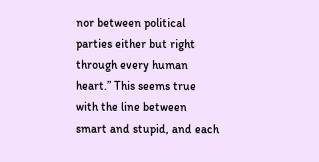nor between political parties either but right through every human heart.” This seems true with the line between smart and stupid, and each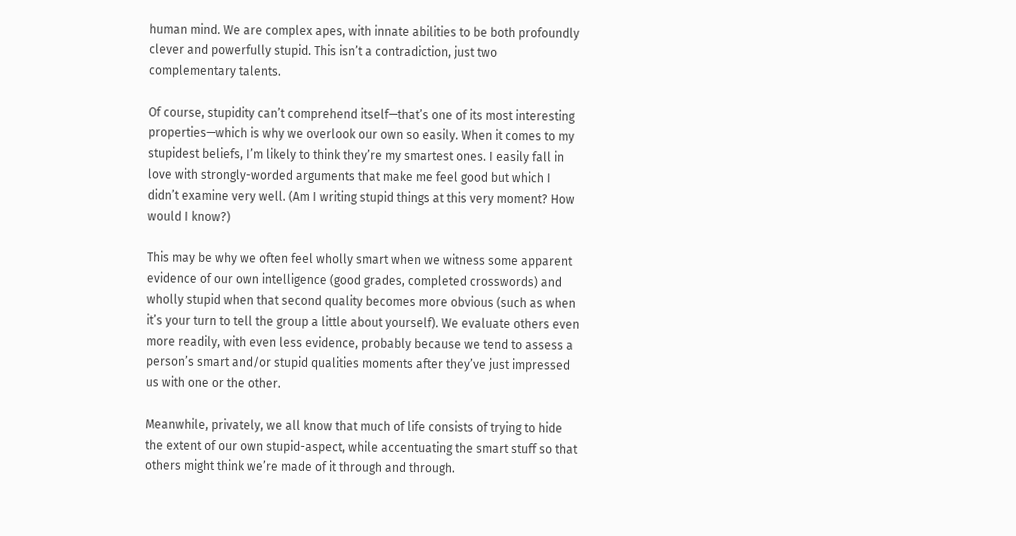human mind. We are complex apes, with innate abilities to be both profoundly clever and powerfully stupid. This isn’t a contradiction, just two complementary talents.

Of course, stupidity can’t comprehend itself—that’s one of its most interesting properties—which is why we overlook our own so easily. When it comes to my stupidest beliefs, I’m likely to think they’re my smartest ones. I easily fall in love with strongly-worded arguments that make me feel good but which I didn’t examine very well. (Am I writing stupid things at this very moment? How would I know?)

This may be why we often feel wholly smart when we witness some apparent evidence of our own intelligence (good grades, completed crosswords) and wholly stupid when that second quality becomes more obvious (such as when it’s your turn to tell the group a little about yourself). We evaluate others even more readily, with even less evidence, probably because we tend to assess a person’s smart and/or stupid qualities moments after they’ve just impressed us with one or the other.

Meanwhile, privately, we all know that much of life consists of trying to hide the extent of our own stupid-aspect, while accentuating the smart stuff so that others might think we’re made of it through and through.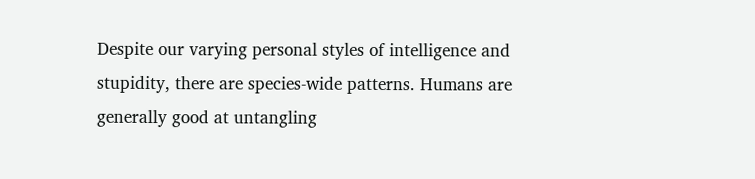Despite our varying personal styles of intelligence and stupidity, there are species-wide patterns. Humans are generally good at untangling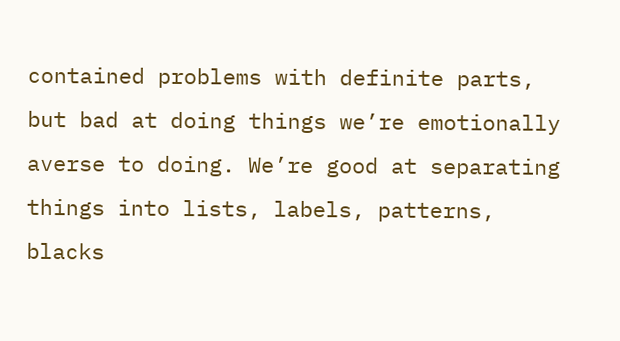contained problems with definite parts, but bad at doing things we’re emotionally averse to doing. We’re good at separating things into lists, labels, patterns, blacks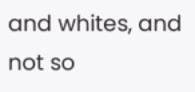and whites, and not so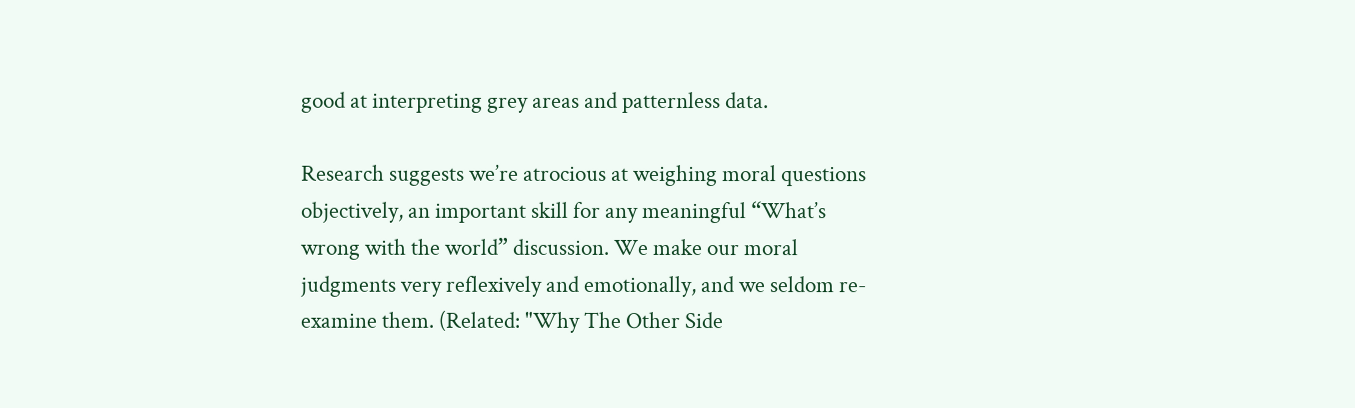good at interpreting grey areas and patternless data.

Research suggests we’re atrocious at weighing moral questions objectively, an important skill for any meaningful “What’s wrong with the world” discussion. We make our moral judgments very reflexively and emotionally, and we seldom re-examine them. (Related: "Why The Other Side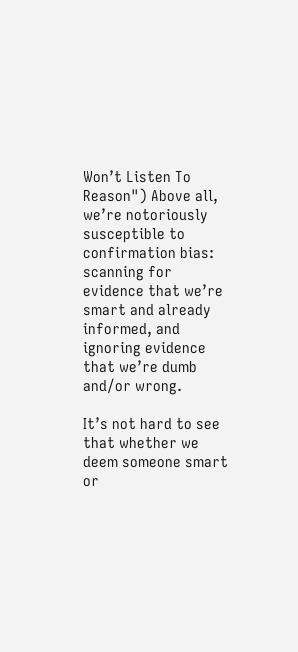Won’t Listen To Reason") Above all, we’re notoriously susceptible to confirmation bias: scanning for evidence that we’re smart and already informed, and ignoring evidence that we’re dumb and/or wrong.

It’s not hard to see that whether we deem someone smart or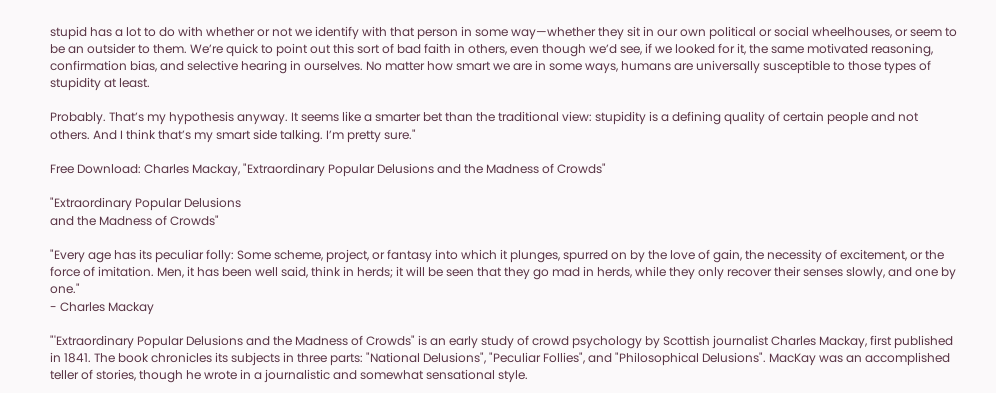stupid has a lot to do with whether or not we identify with that person in some way—whether they sit in our own political or social wheelhouses, or seem to be an outsider to them. We’re quick to point out this sort of bad faith in others, even though we’d see, if we looked for it, the same motivated reasoning, confirmation bias, and selective hearing in ourselves. No matter how smart we are in some ways, humans are universally susceptible to those types of stupidity at least.

Probably. That’s my hypothesis anyway. It seems like a smarter bet than the traditional view: stupidity is a defining quality of certain people and not others. And I think that’s my smart side talking. I’m pretty sure."

Free Download: Charles Mackay, "Extraordinary Popular Delusions and the Madness of Crowds"

"Extraordinary Popular Delusions
and the Madness of Crowds"

"Every age has its peculiar folly: Some scheme, project, or fantasy into which it plunges, spurred on by the love of gain, the necessity of excitement, or the force of imitation. Men, it has been well said, think in herds; it will be seen that they go mad in herds, while they only recover their senses slowly, and one by one."
- Charles Mackay

"'Extraordinary Popular Delusions and the Madness of Crowds" is an early study of crowd psychology by Scottish journalist Charles Mackay, first published in 1841. The book chronicles its subjects in three parts: "National Delusions", "Peculiar Follies", and "Philosophical Delusions". MacKay was an accomplished teller of stories, though he wrote in a journalistic and somewhat sensational style.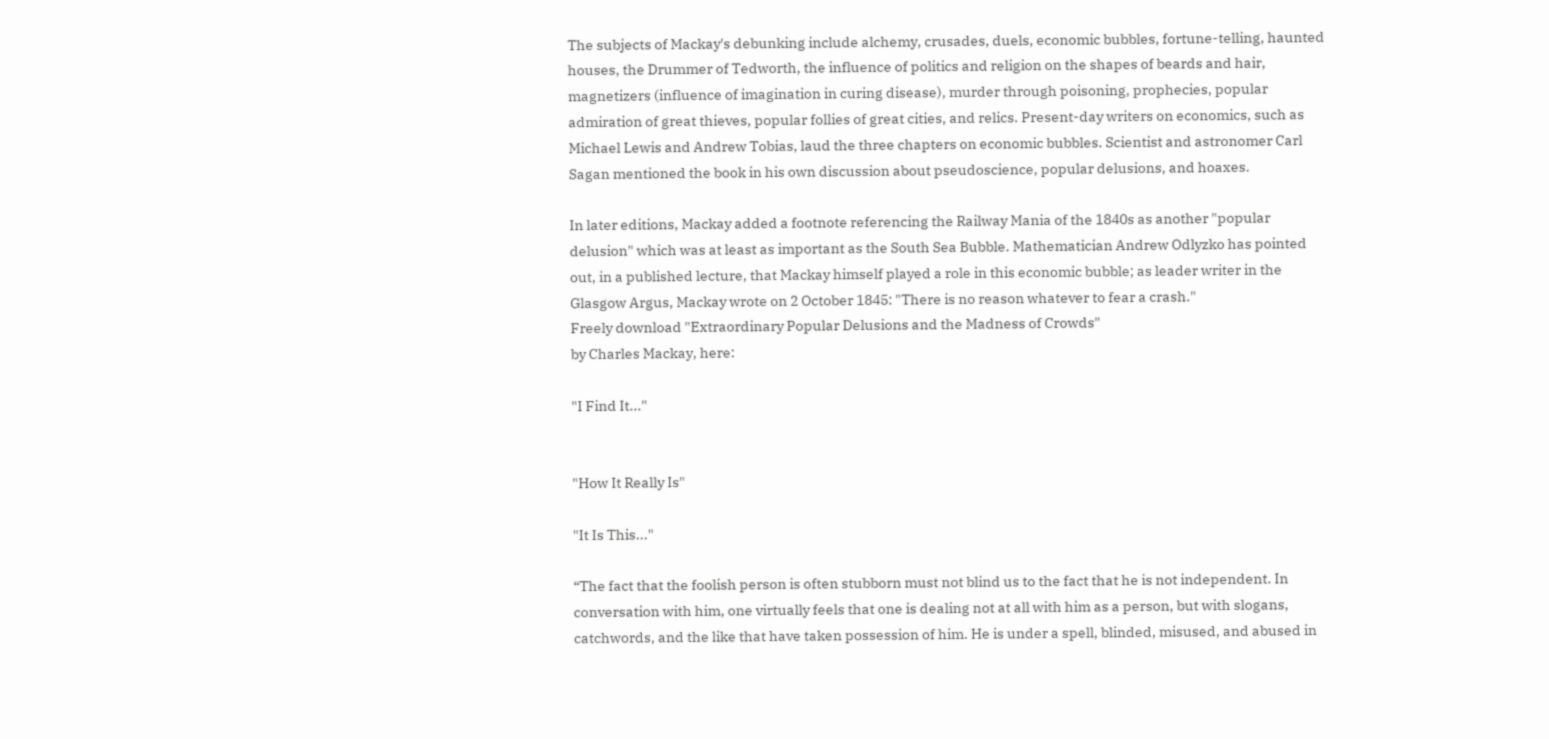The subjects of Mackay's debunking include alchemy, crusades, duels, economic bubbles, fortune-telling, haunted houses, the Drummer of Tedworth, the influence of politics and religion on the shapes of beards and hair, magnetizers (influence of imagination in curing disease), murder through poisoning, prophecies, popular admiration of great thieves, popular follies of great cities, and relics. Present-day writers on economics, such as Michael Lewis and Andrew Tobias, laud the three chapters on economic bubbles. Scientist and astronomer Carl Sagan mentioned the book in his own discussion about pseudoscience, popular delusions, and hoaxes.

In later editions, Mackay added a footnote referencing the Railway Mania of the 1840s as another "popular delusion" which was at least as important as the South Sea Bubble. Mathematician Andrew Odlyzko has pointed out, in a published lecture, that Mackay himself played a role in this economic bubble; as leader writer in the Glasgow Argus, Mackay wrote on 2 October 1845: "There is no reason whatever to fear a crash."
Freely download "Extraordinary Popular Delusions and the Madness of Crowds"
by Charles Mackay, here:

"I Find It..."


"How It Really Is"

"It Is This..."

“The fact that the foolish person is often stubborn must not blind us to the fact that he is not independent. In conversation with him, one virtually feels that one is dealing not at all with him as a person, but with slogans, catchwords, and the like that have taken possession of him. He is under a spell, blinded, misused, and abused in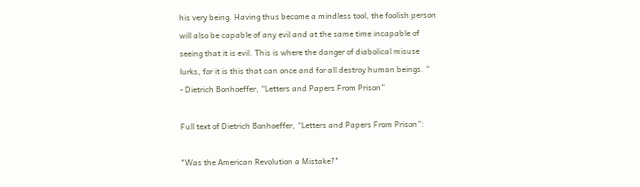his very being. Having thus become a mindless tool, the foolish person will also be capable of any evil and at the same time incapable of seeing that it is evil. This is where the danger of diabolical misuse lurks, for it is this that can once and for all destroy human beings. “
- Dietrich Bonhoeffer, “Letters and Papers From Prison”

Full text of Dietrich Bonhoeffer, “Letters and Papers From Prison”:

"Was the American Revolution a Mistake?"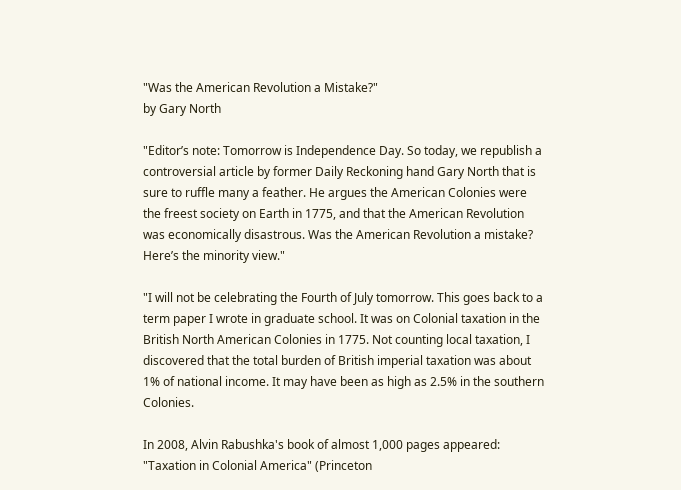"Was the American Revolution a Mistake?"
by Gary North

"Editor’s note: Tomorrow is Independence Day. So today, we republish a controversial article by former Daily Reckoning hand Gary North that is sure to ruffle many a feather. He argues the American Colonies were the freest society on Earth in 1775, and that the American Revolution was economically disastrous. Was the American Revolution a mistake? Here’s the minority view."

"I will not be celebrating the Fourth of July tomorrow. This goes back to a term paper I wrote in graduate school. It was on Colonial taxation in the British North American Colonies in 1775. Not counting local taxation, I discovered that the total burden of British imperial taxation was about 1% of national income. It may have been as high as 2.5% in the southern Colonies.

In 2008, Alvin Rabushka's book of almost 1,000 pages appeared: "Taxation in Colonial America" (Princeton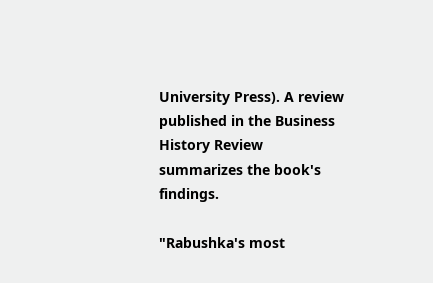University Press). A review published in the Business History Review summarizes the book's findings.

"Rabushka's most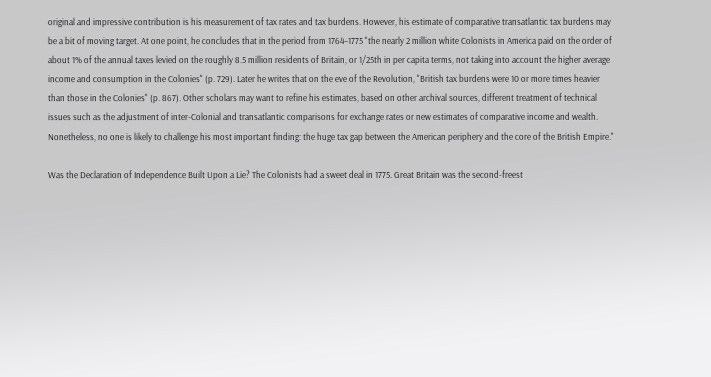original and impressive contribution is his measurement of tax rates and tax burdens. However, his estimate of comparative transatlantic tax burdens may be a bit of moving target. At one point, he concludes that in the period from 1764–1775 "the nearly 2 million white Colonists in America paid on the order of about 1% of the annual taxes levied on the roughly 8.5 million residents of Britain, or 1/25th in per capita terms, not taking into account the higher average income and consumption in the Colonies" (p. 729). Later he writes that on the eve of the Revolution, "British tax burdens were 10 or more times heavier than those in the Colonies" (p. 867). Other scholars may want to refine his estimates, based on other archival sources, different treatment of technical issues such as the adjustment of inter-Colonial and transatlantic comparisons for exchange rates or new estimates of comparative income and wealth. Nonetheless, no one is likely to challenge his most important finding: the huge tax gap between the American periphery and the core of the British Empire."

Was the Declaration of Independence Built Upon a Lie? The Colonists had a sweet deal in 1775. Great Britain was the second-freest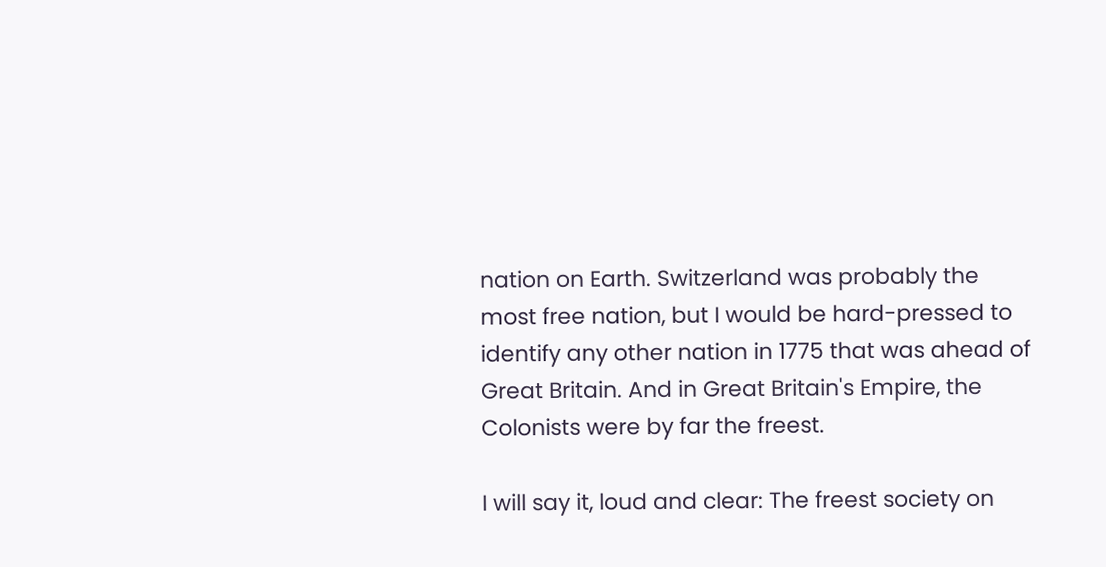nation on Earth. Switzerland was probably the most free nation, but I would be hard-pressed to identify any other nation in 1775 that was ahead of Great Britain. And in Great Britain's Empire, the Colonists were by far the freest.

I will say it, loud and clear: The freest society on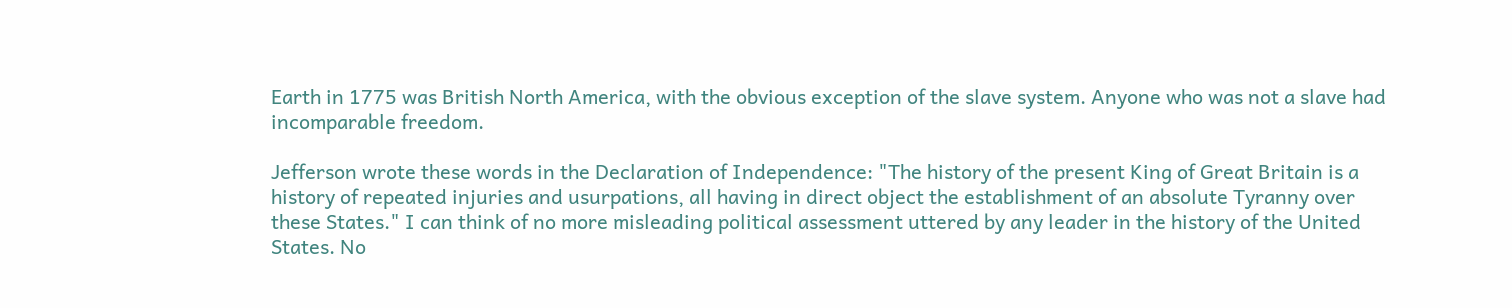Earth in 1775 was British North America, with the obvious exception of the slave system. Anyone who was not a slave had incomparable freedom.

Jefferson wrote these words in the Declaration of Independence: "The history of the present King of Great Britain is a history of repeated injuries and usurpations, all having in direct object the establishment of an absolute Tyranny over these States." I can think of no more misleading political assessment uttered by any leader in the history of the United States. No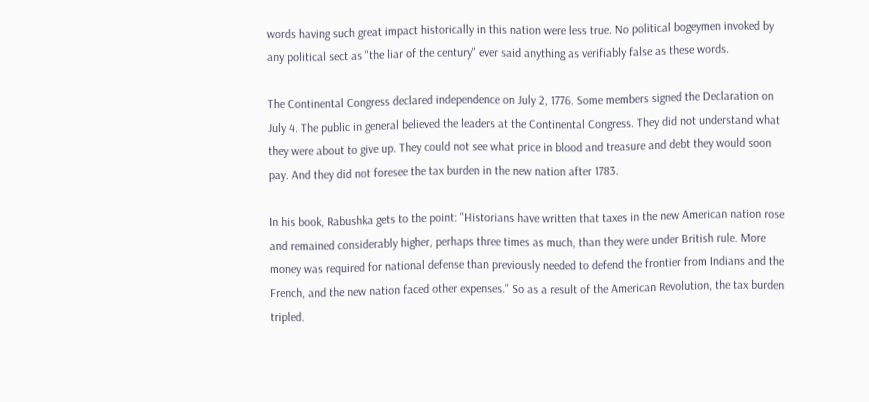words having such great impact historically in this nation were less true. No political bogeymen invoked by any political sect as "the liar of the century" ever said anything as verifiably false as these words.

The Continental Congress declared independence on July 2, 1776. Some members signed the Declaration on July 4. The public in general believed the leaders at the Continental Congress. They did not understand what they were about to give up. They could not see what price in blood and treasure and debt they would soon pay. And they did not foresee the tax burden in the new nation after 1783.

In his book, Rabushka gets to the point: "Historians have written that taxes in the new American nation rose and remained considerably higher, perhaps three times as much, than they were under British rule. More money was required for national defense than previously needed to defend the frontier from Indians and the French, and the new nation faced other expenses." So as a result of the American Revolution, the tax burden tripled.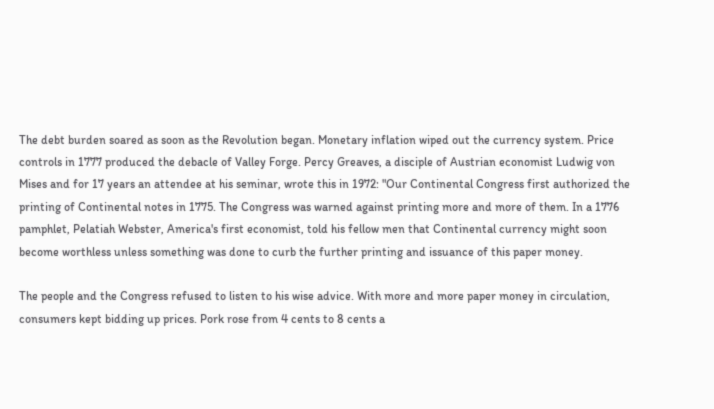The debt burden soared as soon as the Revolution began. Monetary inflation wiped out the currency system. Price controls in 1777 produced the debacle of Valley Forge. Percy Greaves, a disciple of Austrian economist Ludwig von Mises and for 17 years an attendee at his seminar, wrote this in 1972: "Our Continental Congress first authorized the printing of Continental notes in 1775. The Congress was warned against printing more and more of them. In a 1776 pamphlet, Pelatiah Webster, America's first economist, told his fellow men that Continental currency might soon become worthless unless something was done to curb the further printing and issuance of this paper money.

The people and the Congress refused to listen to his wise advice. With more and more paper money in circulation, consumers kept bidding up prices. Pork rose from 4 cents to 8 cents a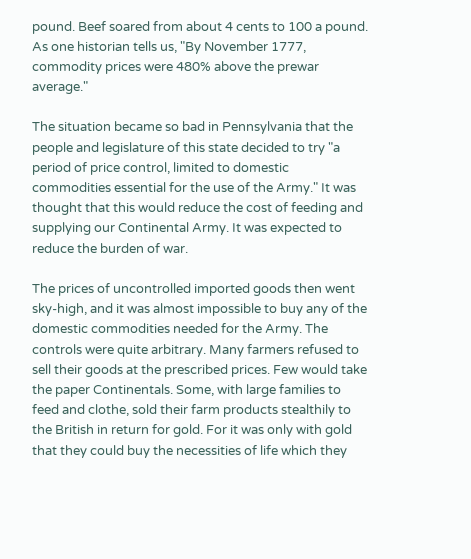pound. Beef soared from about 4 cents to 100 a pound. As one historian tells us, "By November 1777, commodity prices were 480% above the prewar average."

The situation became so bad in Pennsylvania that the people and legislature of this state decided to try "a period of price control, limited to domestic commodities essential for the use of the Army." It was thought that this would reduce the cost of feeding and supplying our Continental Army. It was expected to reduce the burden of war.

The prices of uncontrolled imported goods then went sky-high, and it was almost impossible to buy any of the domestic commodities needed for the Army. The controls were quite arbitrary. Many farmers refused to sell their goods at the prescribed prices. Few would take the paper Continentals. Some, with large families to feed and clothe, sold their farm products stealthily to the British in return for gold. For it was only with gold that they could buy the necessities of life which they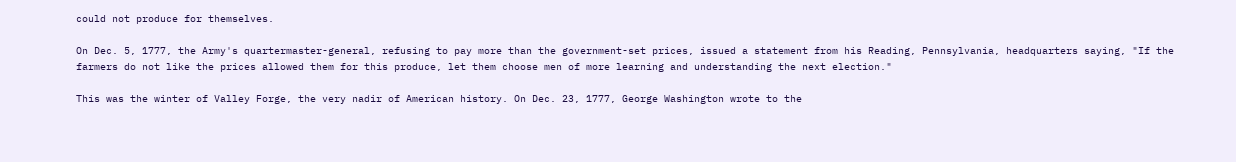could not produce for themselves.

On Dec. 5, 1777, the Army's quartermaster-general, refusing to pay more than the government-set prices, issued a statement from his Reading, Pennsylvania, headquarters saying, "If the farmers do not like the prices allowed them for this produce, let them choose men of more learning and understanding the next election."

This was the winter of Valley Forge, the very nadir of American history. On Dec. 23, 1777, George Washington wrote to the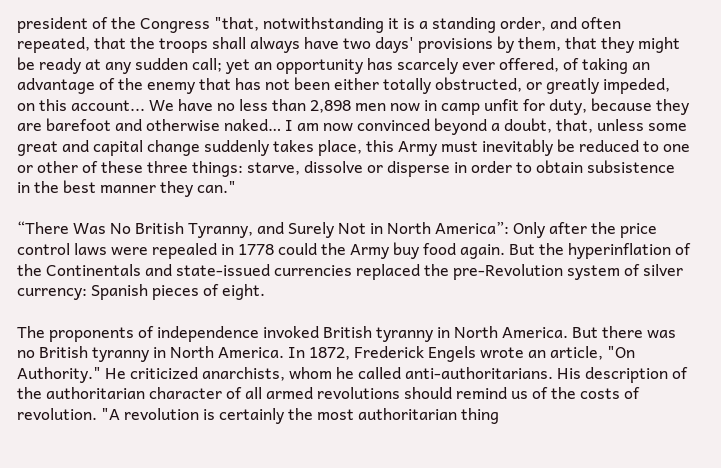president of the Congress "that, notwithstanding it is a standing order, and often repeated, that the troops shall always have two days' provisions by them, that they might be ready at any sudden call; yet an opportunity has scarcely ever offered, of taking an advantage of the enemy that has not been either totally obstructed, or greatly impeded, on this account... We have no less than 2,898 men now in camp unfit for duty, because they are barefoot and otherwise naked… I am now convinced beyond a doubt, that, unless some great and capital change suddenly takes place, this Army must inevitably be reduced to one or other of these three things: starve, dissolve or disperse in order to obtain subsistence in the best manner they can."

“There Was No British Tyranny, and Surely Not in North America”: Only after the price control laws were repealed in 1778 could the Army buy food again. But the hyperinflation of the Continentals and state-issued currencies replaced the pre-Revolution system of silver currency: Spanish pieces of eight.

The proponents of independence invoked British tyranny in North America. But there was no British tyranny in North America. In 1872, Frederick Engels wrote an article, "On Authority." He criticized anarchists, whom he called anti-authoritarians. His description of the authoritarian character of all armed revolutions should remind us of the costs of revolution. "A revolution is certainly the most authoritarian thing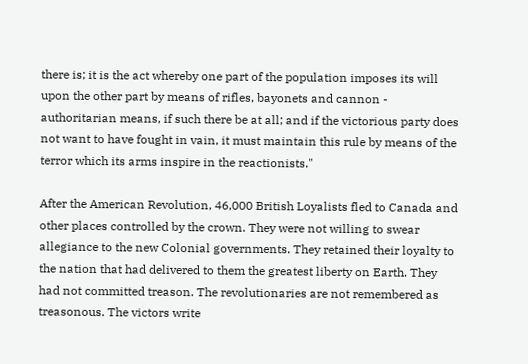there is; it is the act whereby one part of the population imposes its will upon the other part by means of rifles, bayonets and cannon - authoritarian means, if such there be at all; and if the victorious party does not want to have fought in vain, it must maintain this rule by means of the terror which its arms inspire in the reactionists."

After the American Revolution, 46,000 British Loyalists fled to Canada and other places controlled by the crown. They were not willing to swear allegiance to the new Colonial governments. They retained their loyalty to the nation that had delivered to them the greatest liberty on Earth. They had not committed treason. The revolutionaries are not remembered as treasonous. The victors write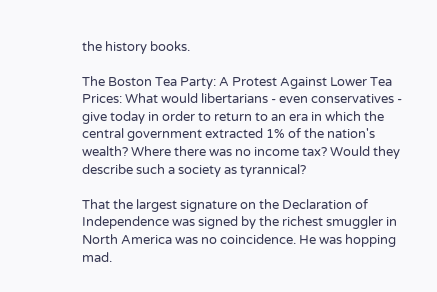the history books.

The Boston Tea Party: A Protest Against Lower Tea Prices: What would libertarians - even conservatives - give today in order to return to an era in which the central government extracted 1% of the nation's wealth? Where there was no income tax? Would they describe such a society as tyrannical?

That the largest signature on the Declaration of Independence was signed by the richest smuggler in North America was no coincidence. He was hopping mad.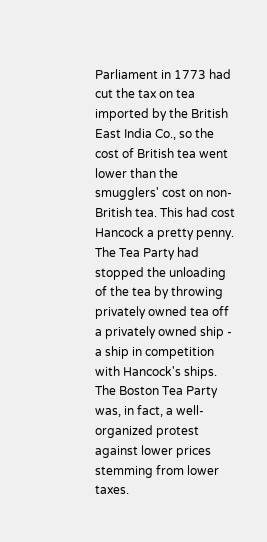Parliament in 1773 had cut the tax on tea imported by the British East India Co., so the cost of British tea went lower than the smugglers' cost on non-British tea. This had cost Hancock a pretty penny. The Tea Party had stopped the unloading of the tea by throwing privately owned tea off a privately owned ship - a ship in competition with Hancock's ships. The Boston Tea Party was, in fact, a well-organized protest against lower prices stemming from lower taxes.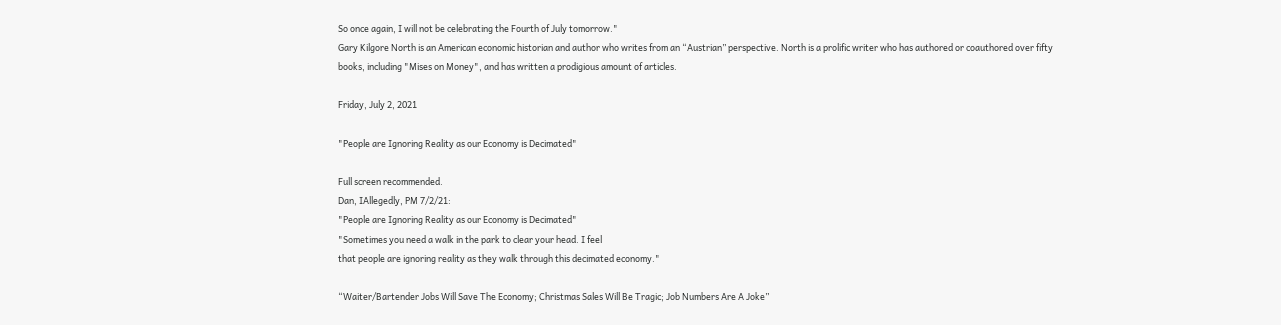So once again, I will not be celebrating the Fourth of July tomorrow."
Gary Kilgore North is an American economic historian and author who writes from an “Austrian” perspective. North is a prolific writer who has authored or coauthored over fifty books, including "Mises on Money", and has written a prodigious amount of articles.

Friday, July 2, 2021

"People are Ignoring Reality as our Economy is Decimated"

Full screen recommended.
Dan, IAllegedly, PM 7/2/21:
"People are Ignoring Reality as our Economy is Decimated"
"Sometimes you need a walk in the park to clear your head. I feel
that people are ignoring reality as they walk through this decimated economy."

“Waiter/Bartender Jobs Will Save The Economy; Christmas Sales Will Be Tragic; Job Numbers Are A Joke”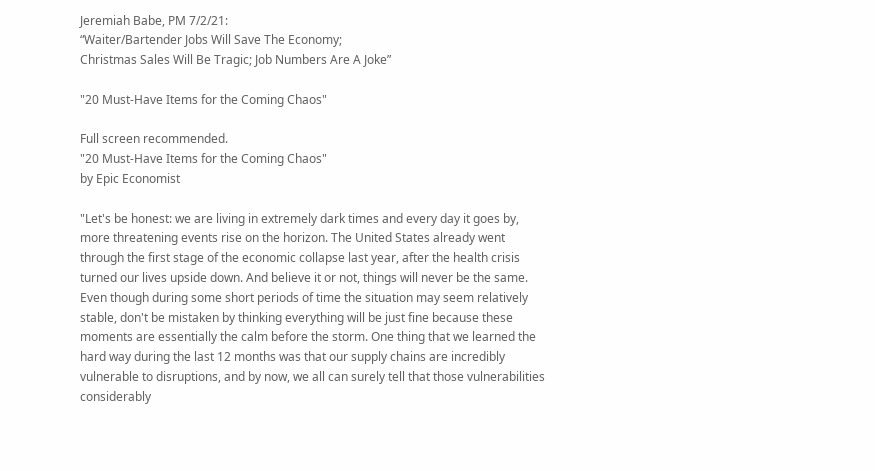Jeremiah Babe, PM 7/2/21:
“Waiter/Bartender Jobs Will Save The Economy;
Christmas Sales Will Be Tragic; Job Numbers Are A Joke”

"20 Must-Have Items for the Coming Chaos"

Full screen recommended.
"20 Must-Have Items for the Coming Chaos"
by Epic Economist

"Let's be honest: we are living in extremely dark times and every day it goes by, more threatening events rise on the horizon. The United States already went through the first stage of the economic collapse last year, after the health crisis turned our lives upside down. And believe it or not, things will never be the same. Even though during some short periods of time the situation may seem relatively stable, don't be mistaken by thinking everything will be just fine because these moments are essentially the calm before the storm. One thing that we learned the hard way during the last 12 months was that our supply chains are incredibly vulnerable to disruptions, and by now, we all can surely tell that those vulnerabilities considerably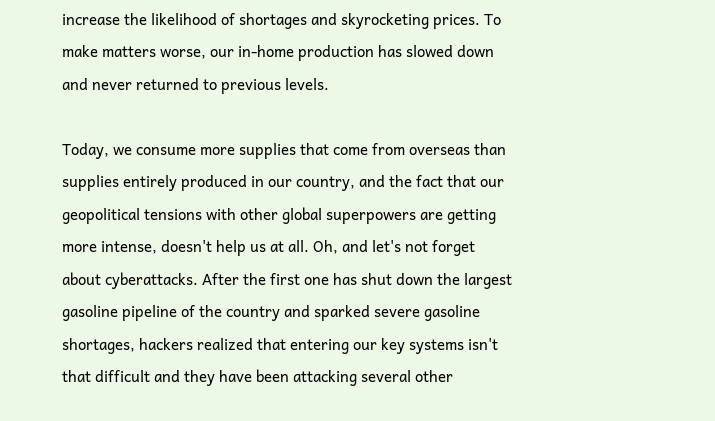increase the likelihood of shortages and skyrocketing prices. To make matters worse, our in-home production has slowed down and never returned to previous levels.

Today, we consume more supplies that come from overseas than supplies entirely produced in our country, and the fact that our geopolitical tensions with other global superpowers are getting more intense, doesn't help us at all. Oh, and let's not forget about cyberattacks. After the first one has shut down the largest gasoline pipeline of the country and sparked severe gasoline shortages, hackers realized that entering our key systems isn't that difficult and they have been attacking several other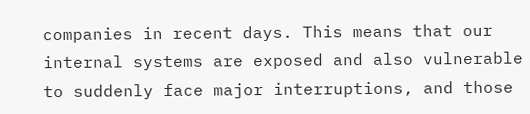companies in recent days. This means that our internal systems are exposed and also vulnerable to suddenly face major interruptions, and those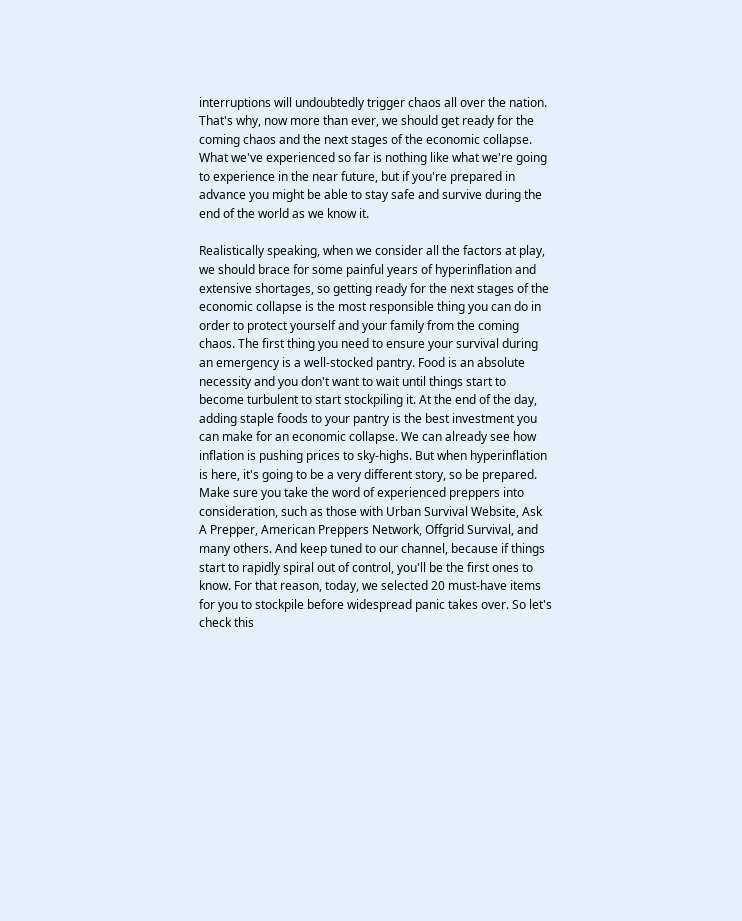interruptions will undoubtedly trigger chaos all over the nation. That's why, now more than ever, we should get ready for the coming chaos and the next stages of the economic collapse. What we've experienced so far is nothing like what we're going to experience in the near future, but if you're prepared in advance you might be able to stay safe and survive during the end of the world as we know it.

Realistically speaking, when we consider all the factors at play, we should brace for some painful years of hyperinflation and extensive shortages, so getting ready for the next stages of the economic collapse is the most responsible thing you can do in order to protect yourself and your family from the coming chaos. The first thing you need to ensure your survival during an emergency is a well-stocked pantry. Food is an absolute necessity and you don't want to wait until things start to become turbulent to start stockpiling it. At the end of the day, adding staple foods to your pantry is the best investment you can make for an economic collapse. We can already see how inflation is pushing prices to sky-highs. But when hyperinflation is here, it's going to be a very different story, so be prepared. Make sure you take the word of experienced preppers into consideration, such as those with Urban Survival Website, Ask A Prepper, American Preppers Network, Offgrid Survival, and many others. And keep tuned to our channel, because if things start to rapidly spiral out of control, you'll be the first ones to know. For that reason, today, we selected 20 must-have items for you to stockpile before widespread panic takes over. So let's check this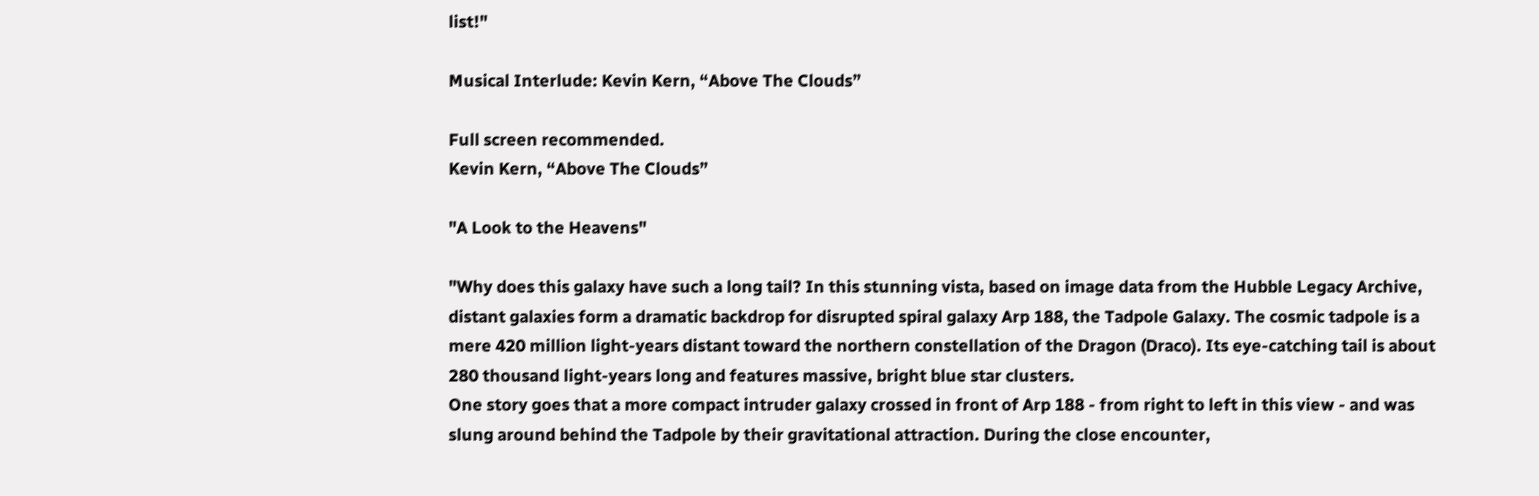list!"

Musical Interlude: Kevin Kern, “Above The Clouds”

Full screen recommended.
Kevin Kern, “Above The Clouds”

"A Look to the Heavens"

"Why does this galaxy have such a long tail? In this stunning vista, based on image data from the Hubble Legacy Archive, distant galaxies form a dramatic backdrop for disrupted spiral galaxy Arp 188, the Tadpole Galaxy. The cosmic tadpole is a mere 420 million light-years distant toward the northern constellation of the Dragon (Draco). Its eye-catching tail is about 280 thousand light-years long and features massive, bright blue star clusters.
One story goes that a more compact intruder galaxy crossed in front of Arp 188 - from right to left in this view - and was slung around behind the Tadpole by their gravitational attraction. During the close encounter,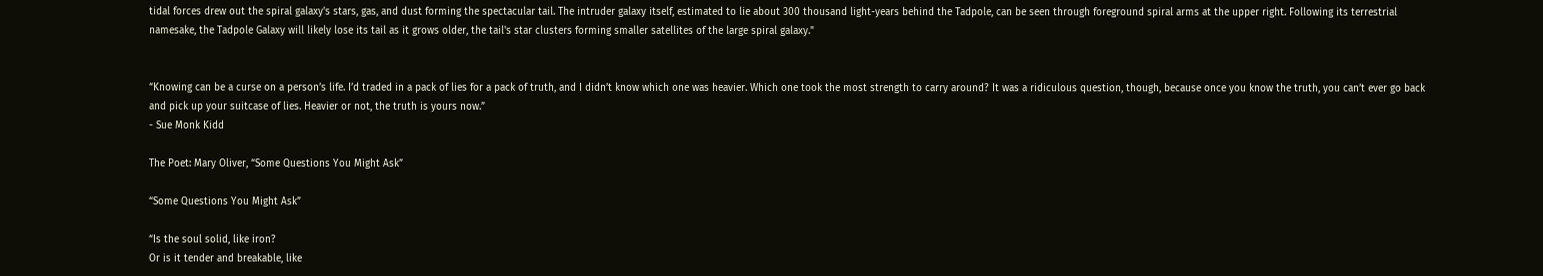tidal forces drew out the spiral galaxy's stars, gas, and dust forming the spectacular tail. The intruder galaxy itself, estimated to lie about 300 thousand light-years behind the Tadpole, can be seen through foreground spiral arms at the upper right. Following its terrestrial namesake, the Tadpole Galaxy will likely lose its tail as it grows older, the tail's star clusters forming smaller satellites of the large spiral galaxy."


“Knowing can be a curse on a person’s life. I’d traded in a pack of lies for a pack of truth, and I didn’t know which one was heavier. Which one took the most strength to carry around? It was a ridiculous question, though, because once you know the truth, you can’t ever go back and pick up your suitcase of lies. Heavier or not, the truth is yours now.”
- Sue Monk Kidd

The Poet: Mary Oliver, “Some Questions You Might Ask”

“Some Questions You Might Ask”

“Is the soul solid, like iron?
Or is it tender and breakable, like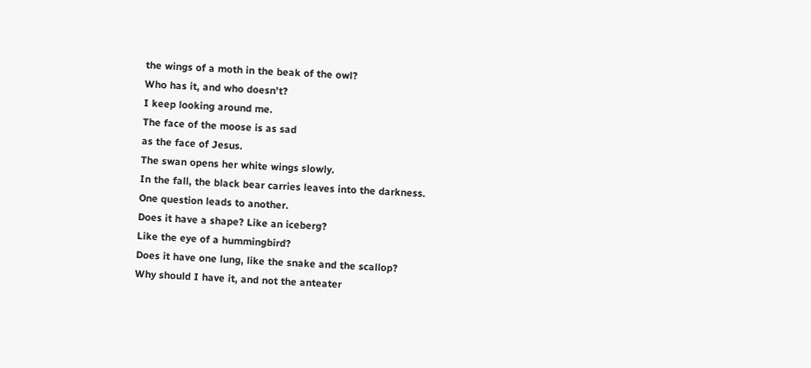the wings of a moth in the beak of the owl?
Who has it, and who doesn’t?
I keep looking around me.
The face of the moose is as sad
as the face of Jesus.
The swan opens her white wings slowly.
In the fall, the black bear carries leaves into the darkness.
One question leads to another.
Does it have a shape? Like an iceberg?
Like the eye of a hummingbird?
Does it have one lung, like the snake and the scallop?
Why should I have it, and not the anteater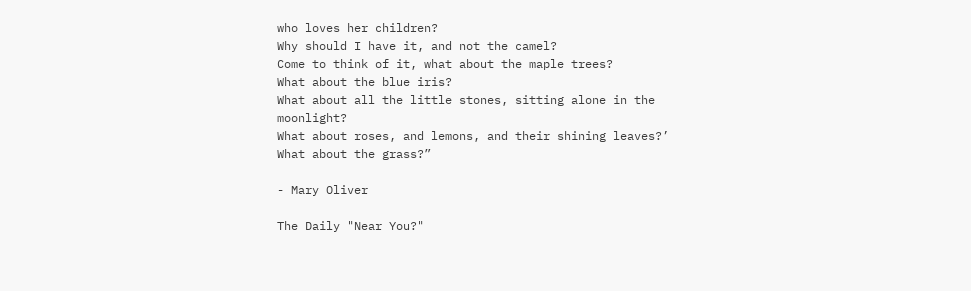who loves her children?
Why should I have it, and not the camel?
Come to think of it, what about the maple trees?
What about the blue iris?
What about all the little stones, sitting alone in the moonlight?
What about roses, and lemons, and their shining leaves?’
What about the grass?”

- Mary Oliver

The Daily "Near You?"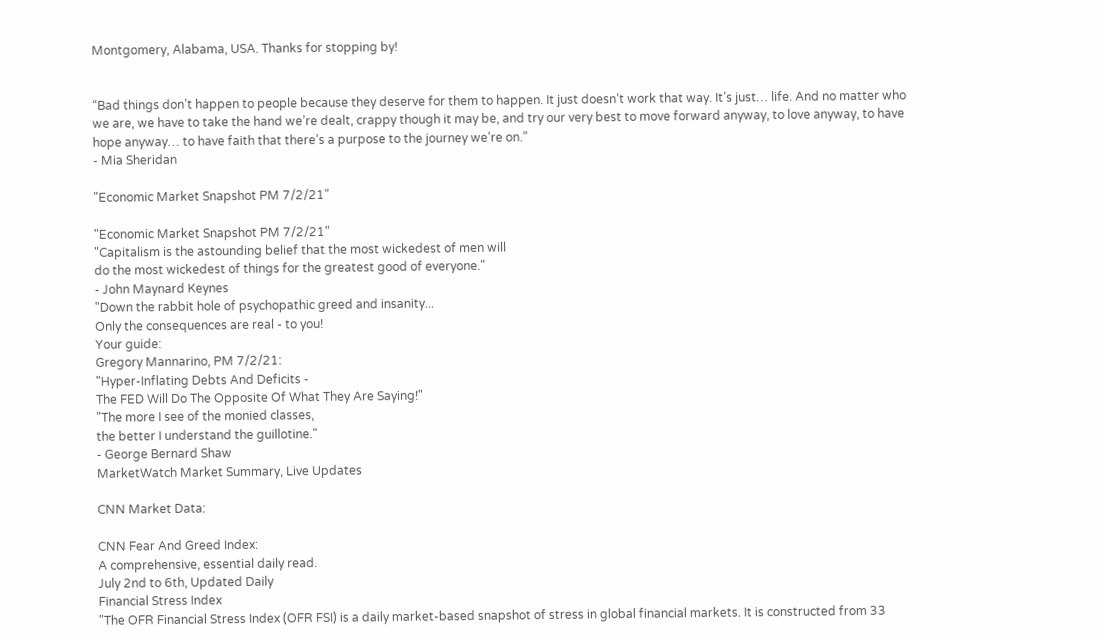Montgomery, Alabama, USA. Thanks for stopping by!


“Bad things don’t happen to people because they deserve for them to happen. It just doesn’t work that way. It’s just… life. And no matter who we are, we have to take the hand we’re dealt, crappy though it may be, and try our very best to move forward anyway, to love anyway, to have hope anyway… to have faith that there’s a purpose to the journey we’re on.”
- Mia Sheridan

"Economic Market Snapshot PM 7/2/21"

"Economic Market Snapshot PM 7/2/21"
"Capitalism is the astounding belief that the most wickedest of men will
do the most wickedest of things for the greatest good of everyone."
- John Maynard Keynes
"Down the rabbit hole of psychopathic greed and insanity...
Only the consequences are real - to you!
Your guide:
Gregory Mannarino, PM 7/2/21:
"Hyper-Inflating Debts And Deficits -
The FED Will Do The Opposite Of What They Are Saying!"
"The more I see of the monied classes,
the better I understand the guillotine."
- George Bernard Shaw
MarketWatch Market Summary, Live Updates

CNN Market Data:

CNN Fear And Greed Index:
A comprehensive, essential daily read.
July 2nd to 6th, Updated Daily
Financial Stress Index
"The OFR Financial Stress Index (OFR FSI) is a daily market-based snapshot of stress in global financial markets. It is constructed from 33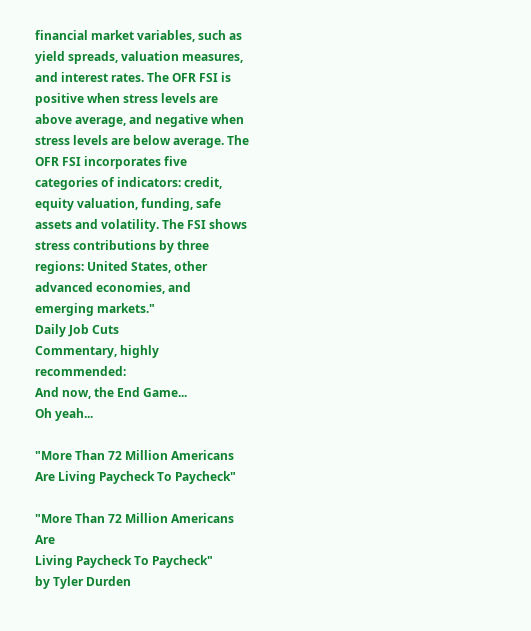financial market variables, such as yield spreads, valuation measures, and interest rates. The OFR FSI is positive when stress levels are above average, and negative when stress levels are below average. The OFR FSI incorporates five categories of indicators: credit, equity valuation, funding, safe assets and volatility. The FSI shows stress contributions by three regions: United States, other advanced economies, and emerging markets."
Daily Job Cuts
Commentary, highly recommended:
And now, the End Game...
Oh yeah...

"More Than 72 Million Americans Are Living Paycheck To Paycheck"

"More Than 72 Million Americans Are
Living Paycheck To Paycheck"
by Tyler Durden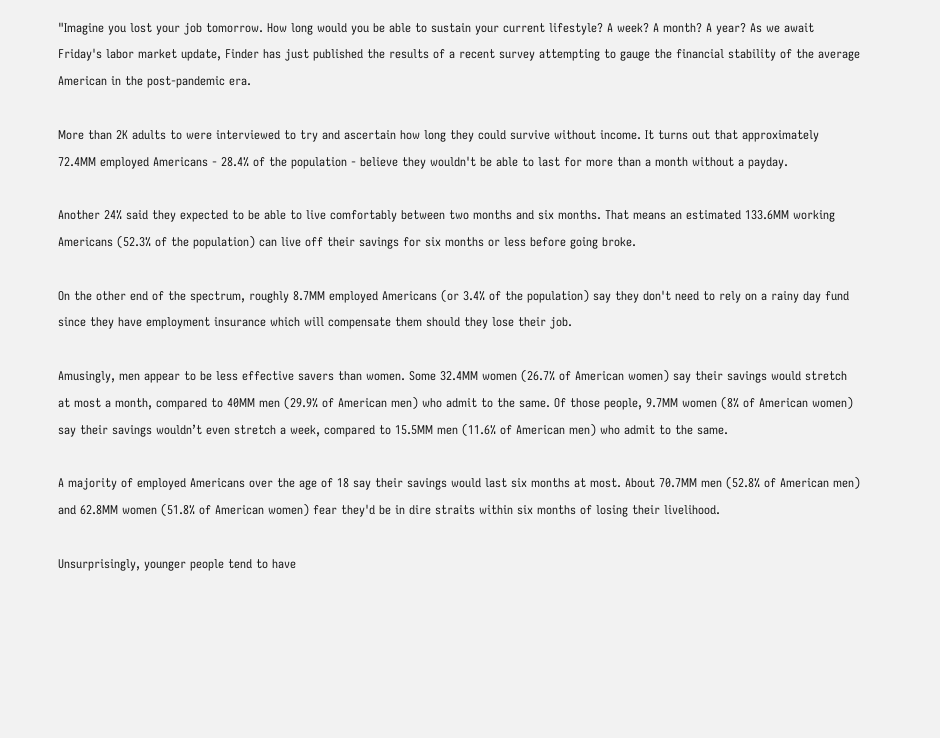"Imagine you lost your job tomorrow. How long would you be able to sustain your current lifestyle? A week? A month? A year? As we await Friday's labor market update, Finder has just published the results of a recent survey attempting to gauge the financial stability of the average American in the post-pandemic era.

More than 2K adults to were interviewed to try and ascertain how long they could survive without income. It turns out that approximately 72.4MM employed Americans - 28.4% of the population - believe they wouldn't be able to last for more than a month without a payday.

Another 24% said they expected to be able to live comfortably between two months and six months. That means an estimated 133.6MM working Americans (52.3% of the population) can live off their savings for six months or less before going broke.

On the other end of the spectrum, roughly 8.7MM employed Americans (or 3.4% of the population) say they don't need to rely on a rainy day fund since they have employment insurance which will compensate them should they lose their job.

Amusingly, men appear to be less effective savers than women. Some 32.4MM women (26.7% of American women) say their savings would stretch at most a month, compared to 40MM men (29.9% of American men) who admit to the same. Of those people, 9.7MM women (8% of American women) say their savings wouldn’t even stretch a week, compared to 15.5MM men (11.6% of American men) who admit to the same.

A majority of employed Americans over the age of 18 say their savings would last six months at most. About 70.7MM men (52.8% of American men) and 62.8MM women (51.8% of American women) fear they'd be in dire straits within six months of losing their livelihood.

Unsurprisingly, younger people tend to have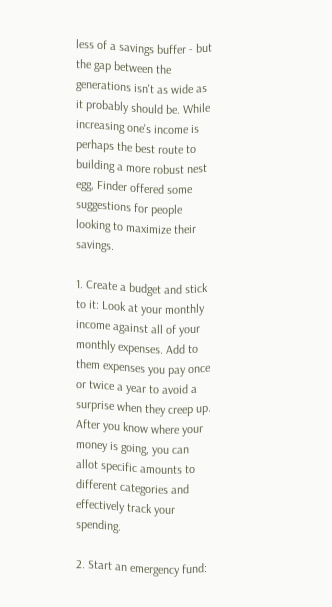less of a savings buffer - but the gap between the generations isn't as wide as it probably should be. While increasing one's income is perhaps the best route to building a more robust nest egg, Finder offered some suggestions for people looking to maximize their savings.

1. Create a budget and stick to it: Look at your monthly income against all of your monthly expenses. Add to them expenses you pay once or twice a year to avoid a surprise when they creep up. After you know where your money is going, you can allot specific amounts to different categories and effectively track your spending.

2. Start an emergency fund: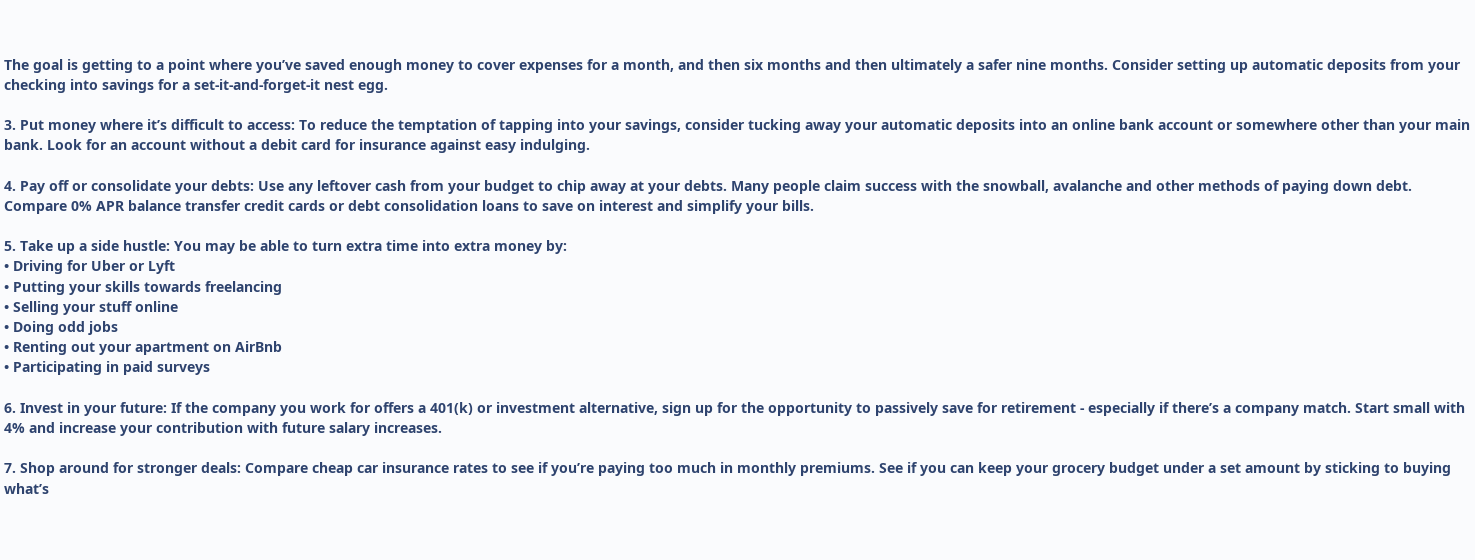The goal is getting to a point where you’ve saved enough money to cover expenses for a month, and then six months and then ultimately a safer nine months. Consider setting up automatic deposits from your checking into savings for a set-it-and-forget-it nest egg.

3. Put money where it’s difficult to access: To reduce the temptation of tapping into your savings, consider tucking away your automatic deposits into an online bank account or somewhere other than your main bank. Look for an account without a debit card for insurance against easy indulging.

4. Pay off or consolidate your debts: Use any leftover cash from your budget to chip away at your debts. Many people claim success with the snowball, avalanche and other methods of paying down debt. Compare 0% APR balance transfer credit cards or debt consolidation loans to save on interest and simplify your bills.

5. Take up a side hustle: You may be able to turn extra time into extra money by:
• Driving for Uber or Lyft
• Putting your skills towards freelancing
• Selling your stuff online
• Doing odd jobs
• Renting out your apartment on AirBnb
• Participating in paid surveys

6. Invest in your future: If the company you work for offers a 401(k) or investment alternative, sign up for the opportunity to passively save for retirement - especially if there’s a company match. Start small with 4% and increase your contribution with future salary increases.

7. Shop around for stronger deals: Compare cheap car insurance rates to see if you’re paying too much in monthly premiums. See if you can keep your grocery budget under a set amount by sticking to buying what’s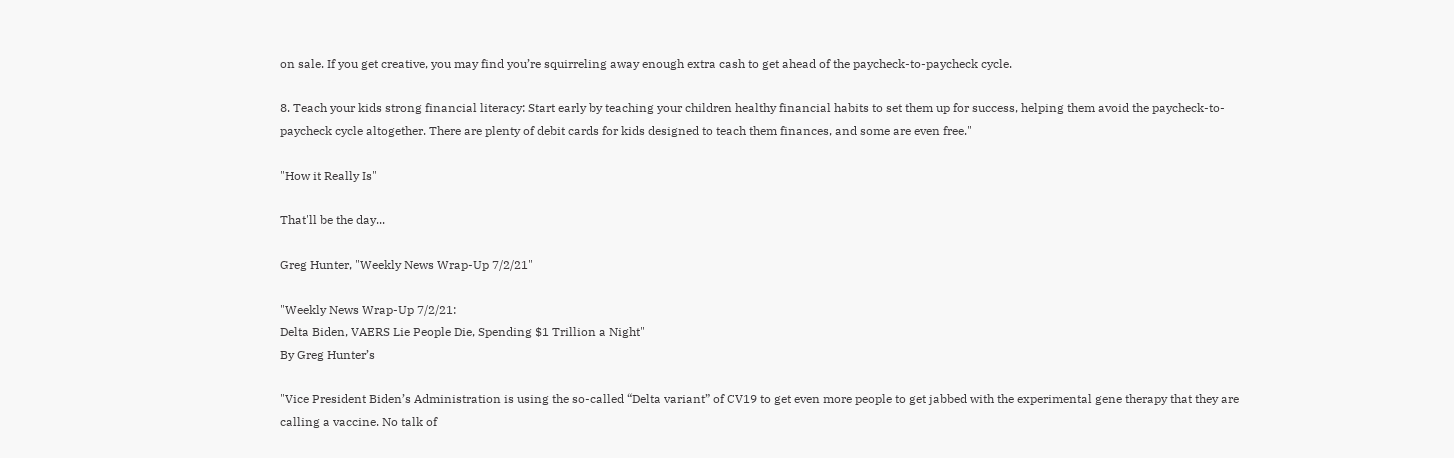on sale. If you get creative, you may find you’re squirreling away enough extra cash to get ahead of the paycheck-to-paycheck cycle.

8. Teach your kids strong financial literacy: Start early by teaching your children healthy financial habits to set them up for success, helping them avoid the paycheck-to-paycheck cycle altogether. There are plenty of debit cards for kids designed to teach them finances, and some are even free."

"How it Really Is"

That'll be the day...

Greg Hunter, "Weekly News Wrap-Up 7/2/21"

"Weekly News Wrap-Up 7/2/21:
Delta Biden, VAERS Lie People Die, Spending $1 Trillion a Night"
By Greg Hunter’s

"Vice President Biden’s Administration is using the so-called “Delta variant” of CV19 to get even more people to get jabbed with the experimental gene therapy that they are calling a vaccine. No talk of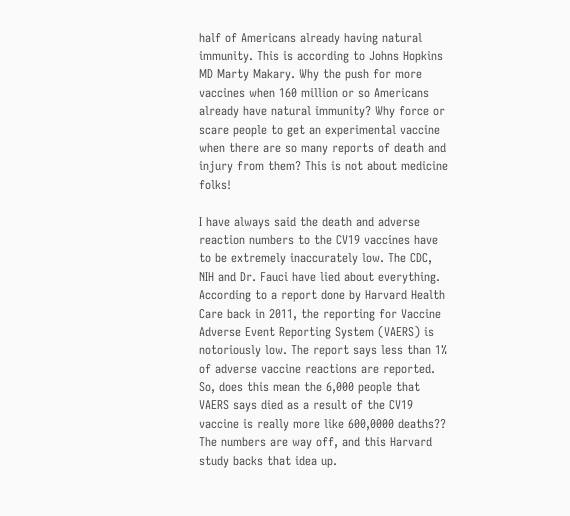half of Americans already having natural immunity. This is according to Johns Hopkins MD Marty Makary. Why the push for more vaccines when 160 million or so Americans already have natural immunity? Why force or scare people to get an experimental vaccine when there are so many reports of death and injury from them? This is not about medicine folks!

I have always said the death and adverse reaction numbers to the CV19 vaccines have to be extremely inaccurately low. The CDC, NIH and Dr. Fauci have lied about everything. According to a report done by Harvard Health Care back in 2011, the reporting for Vaccine Adverse Event Reporting System (VAERS) is notoriously low. The report says less than 1% of adverse vaccine reactions are reported. So, does this mean the 6,000 people that VAERS says died as a result of the CV19 vaccine is really more like 600,0000 deaths?? The numbers are way off, and this Harvard study backs that idea up.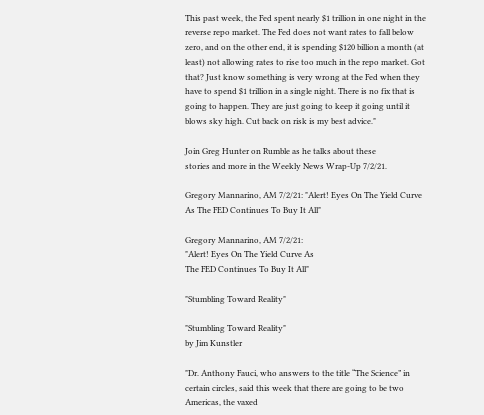This past week, the Fed spent nearly $1 trillion in one night in the reverse repo market. The Fed does not want rates to fall below zero, and on the other end, it is spending $120 billion a month (at least) not allowing rates to rise too much in the repo market. Got that? Just know something is very wrong at the Fed when they have to spend $1 trillion in a single night. There is no fix that is going to happen. They are just going to keep it going until it blows sky high. Cut back on risk is my best advice."

Join Greg Hunter on Rumble as he talks about these
stories and more in the Weekly News Wrap-Up 7/2/21.

Gregory Mannarino, AM 7/2/21: "Alert! Eyes On The Yield Curve As The FED Continues To Buy It All"

Gregory Mannarino, AM 7/2/21:
"Alert! Eyes On The Yield Curve As
The FED Continues To Buy It All"

"Stumbling Toward Reality"

"Stumbling Toward Reality"
by Jim Kunstler

"Dr. Anthony Fauci, who answers to the title “The Science” in certain circles, said this week that there are going to be two Americas, the vaxed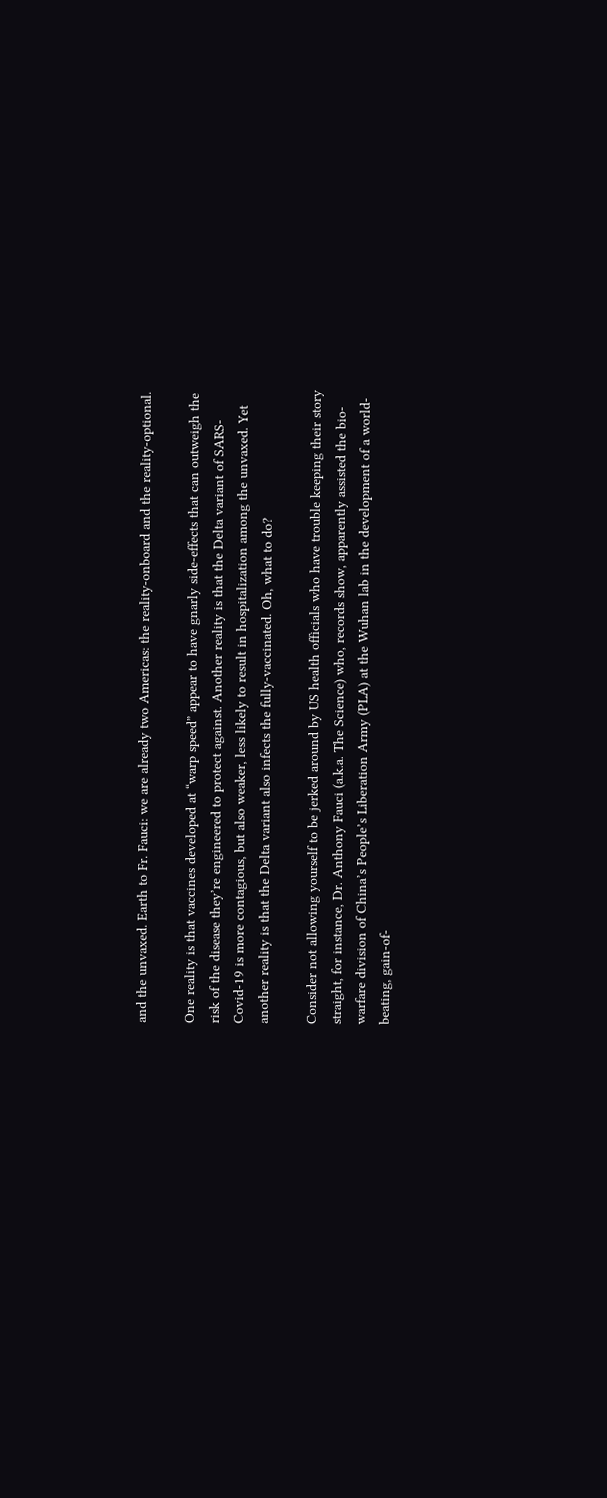and the unvaxed. Earth to Fr. Fauci: we are already two Americas: the reality-onboard and the reality-optional.

One reality is that vaccines developed at “warp speed” appear to have gnarly side-effects that can outweigh the risk of the disease they’re engineered to protect against. Another reality is that the Delta variant of SARS-Covid-19 is more contagious, but also weaker, less likely to result in hospitalization among the unvaxed. Yet another reality is that the Delta variant also infects the fully-vaccinated. Oh, what to do?

Consider not allowing yourself to be jerked around by US health officials who have trouble keeping their story straight, for instance, Dr. Anthony Fauci (a.k.a. The Science) who, records show, apparently assisted the bio-warfare division of China’s People’s Liberation Army (PLA) at the Wuhan lab in the development of a world-beating, gain-of-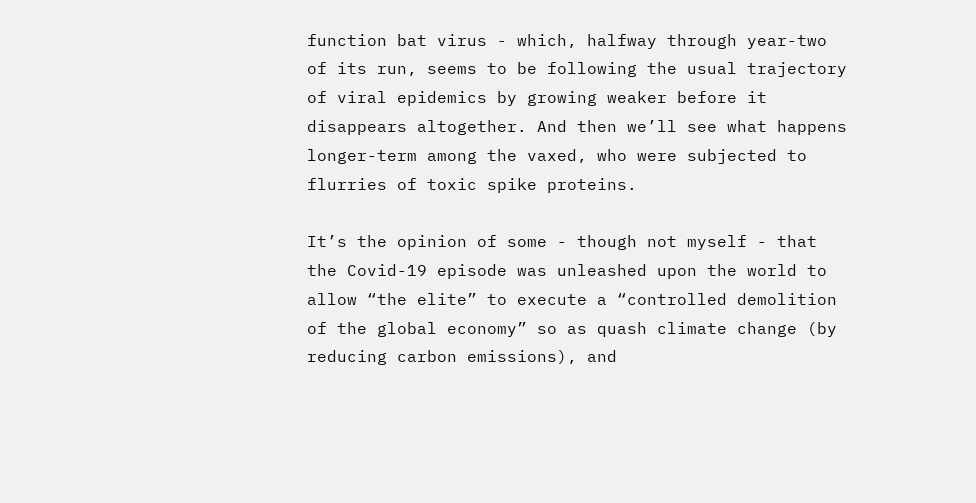function bat virus - which, halfway through year-two of its run, seems to be following the usual trajectory of viral epidemics by growing weaker before it disappears altogether. And then we’ll see what happens longer-term among the vaxed, who were subjected to flurries of toxic spike proteins.

It’s the opinion of some - though not myself - that the Covid-19 episode was unleashed upon the world to allow “the elite” to execute a “controlled demolition of the global economy” so as quash climate change (by reducing carbon emissions), and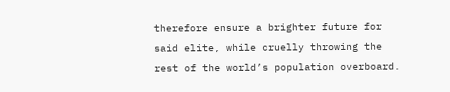therefore ensure a brighter future for said elite, while cruelly throwing the rest of the world’s population overboard.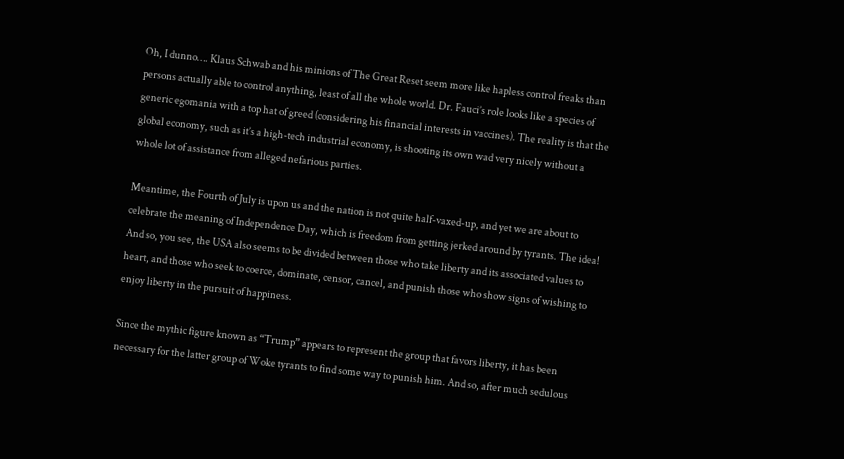Oh, I dunno…. Klaus Schwab and his minions of The Great Reset seem more like hapless control freaks than persons actually able to control anything, least of all the whole world. Dr. Fauci’s role looks like a species of generic egomania with a top hat of greed (considering his financial interests in vaccines). The reality is that the global economy, such as it’s a high-tech industrial economy, is shooting its own wad very nicely without a whole lot of assistance from alleged nefarious parties.

Meantime, the Fourth of July is upon us and the nation is not quite half-vaxed-up, and yet we are about to celebrate the meaning of Independence Day, which is freedom from getting jerked around by tyrants. The idea! And so, you see, the USA also seems to be divided between those who take liberty and its associated values to heart, and those who seek to coerce, dominate, censor, cancel, and punish those who show signs of wishing to enjoy liberty in the pursuit of happiness.

Since the mythic figure known as “Trump” appears to represent the group that favors liberty, it has been necessary for the latter group of Woke tyrants to find some way to punish him. And so, after much sedulous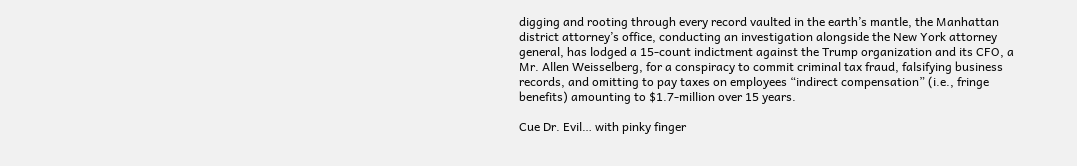digging and rooting through every record vaulted in the earth’s mantle, the Manhattan district attorney’s office, conducting an investigation alongside the New York attorney general, has lodged a 15-count indictment against the Trump organization and its CFO, a Mr. Allen Weisselberg, for a conspiracy to commit criminal tax fraud, falsifying business records, and omitting to pay taxes on employees “indirect compensation” (i.e., fringe benefits) amounting to $1.7-million over 15 years.

Cue Dr. Evil… with pinky finger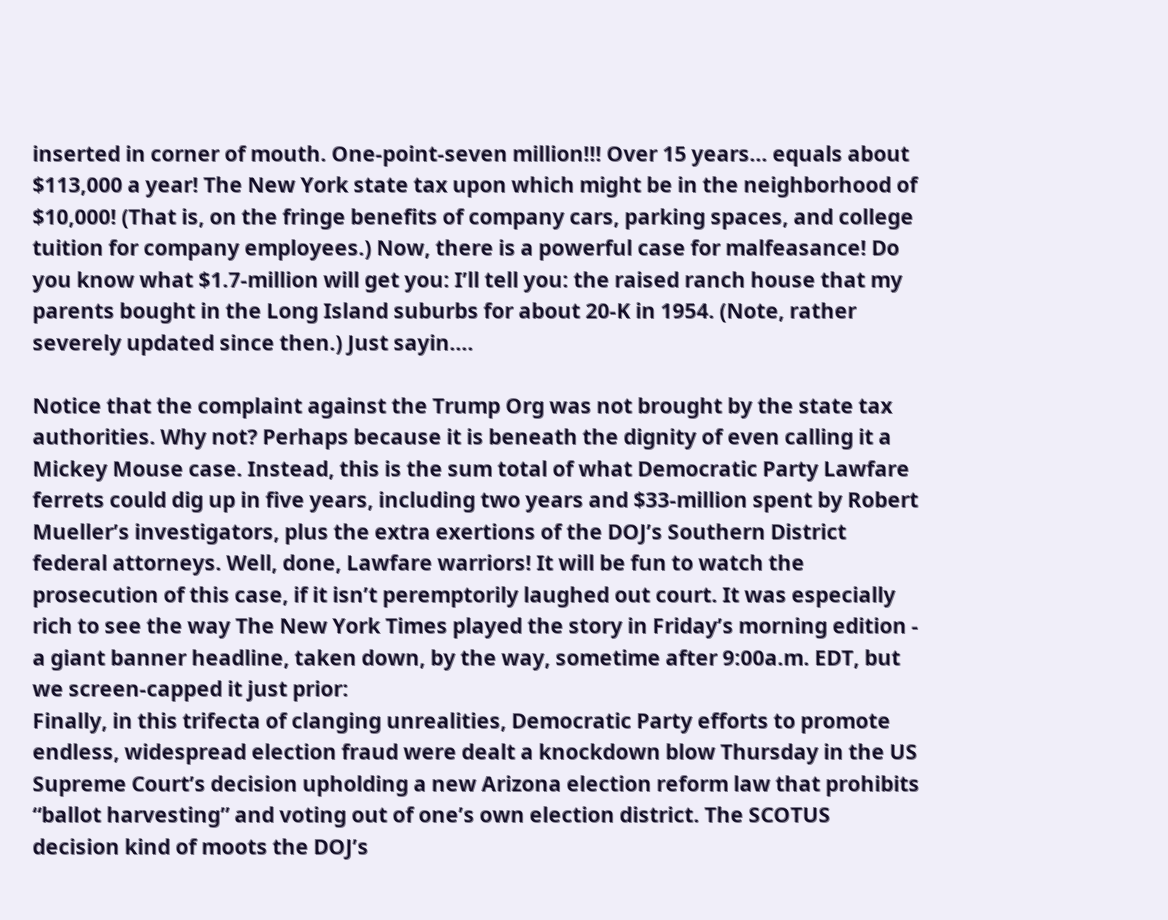inserted in corner of mouth. One-point-seven million!!! Over 15 years… equals about $113,000 a year! The New York state tax upon which might be in the neighborhood of $10,000! (That is, on the fringe benefits of company cars, parking spaces, and college tuition for company employees.) Now, there is a powerful case for malfeasance! Do you know what $1.7-million will get you: I’ll tell you: the raised ranch house that my parents bought in the Long Island suburbs for about 20-K in 1954. (Note, rather severely updated since then.) Just sayin….

Notice that the complaint against the Trump Org was not brought by the state tax authorities. Why not? Perhaps because it is beneath the dignity of even calling it a Mickey Mouse case. Instead, this is the sum total of what Democratic Party Lawfare ferrets could dig up in five years, including two years and $33-million spent by Robert Mueller’s investigators, plus the extra exertions of the DOJ’s Southern District federal attorneys. Well, done, Lawfare warriors! It will be fun to watch the prosecution of this case, if it isn’t peremptorily laughed out court. It was especially rich to see the way The New York Times played the story in Friday’s morning edition - a giant banner headline, taken down, by the way, sometime after 9:00a.m. EDT, but we screen-capped it just prior:
Finally, in this trifecta of clanging unrealities, Democratic Party efforts to promote endless, widespread election fraud were dealt a knockdown blow Thursday in the US Supreme Court’s decision upholding a new Arizona election reform law that prohibits “ballot harvesting” and voting out of one’s own election district. The SCOTUS decision kind of moots the DOJ’s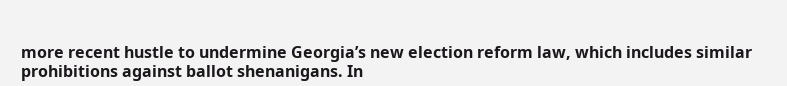more recent hustle to undermine Georgia’s new election reform law, which includes similar prohibitions against ballot shenanigans. In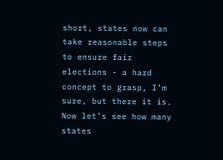short, states now can take reasonable steps to ensure fair elections - a hard concept to grasp, I’m sure, but there it is. Now let’s see how many states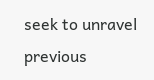seek to unravel previous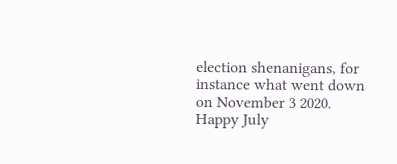election shenanigans, for instance what went down on November 3 2020. Happy July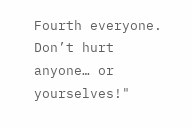Fourth everyone. Don’t hurt anyone… or yourselves!"